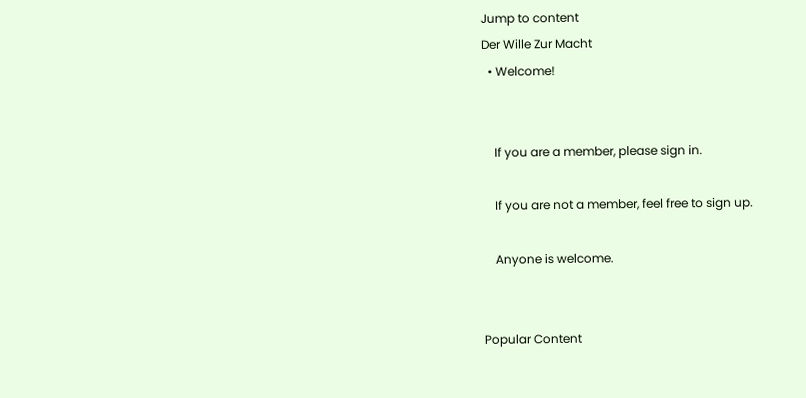Jump to content
Der Wille Zur Macht
  • Welcome!


    If you are a member, please sign in.

    If you are not a member, feel free to sign up.

    Anyone is welcome.


Popular Content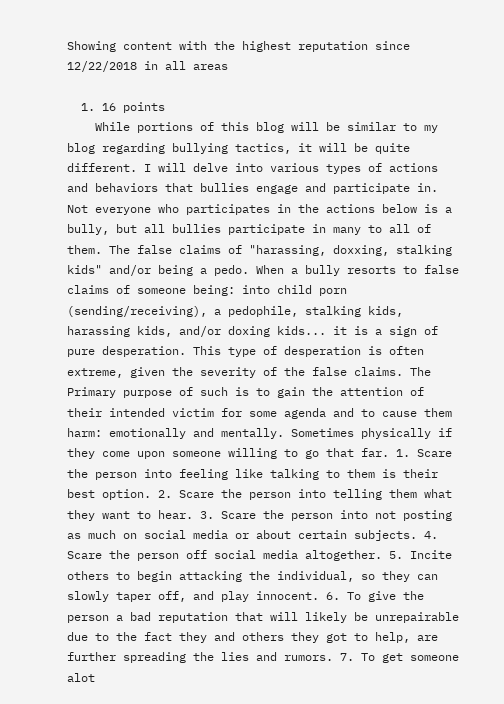Showing content with the highest reputation since 12/22/2018 in all areas

  1. 16 points
    While portions of this blog will be similar to my blog regarding bullying tactics, it will be quite different. I will delve into various types of actions and behaviors that bullies engage and participate in. Not everyone who participates in the actions below is a bully, but all bullies participate in many to all of them. The false claims of "harassing, doxxing, stalking kids" and/or being a pedo. When a bully resorts to false claims of someone being: into child porn (sending/receiving), a pedophile, stalking kids, harassing kids, and/or doxing kids... it is a sign of pure desperation. This type of desperation is often extreme, given the severity of the false claims. The Primary purpose of such is to gain the attention of their intended victim for some agenda and to cause them harm: emotionally and mentally. Sometimes physically if they come upon someone willing to go that far. 1. Scare the person into feeling like talking to them is their best option. 2. Scare the person into telling them what they want to hear. 3. Scare the person into not posting as much on social media or about certain subjects. 4. Scare the person off social media altogether. 5. Incite others to begin attacking the individual, so they can slowly taper off, and play innocent. 6. To give the person a bad reputation that will likely be unrepairable due to the fact they and others they got to help, are further spreading the lies and rumors. 7. To get someone alot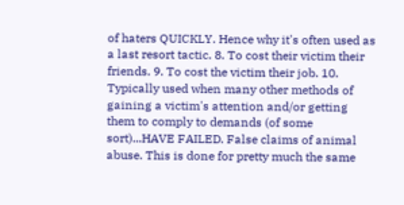of haters QUICKLY. Hence why it's often used as a last resort tactic. 8. To cost their victim their friends. 9. To cost the victim their job. 10. Typically used when many other methods of gaining a victim's attention and/or getting them to comply to demands (of some sort)...HAVE FAILED. False claims of animal abuse. This is done for pretty much the same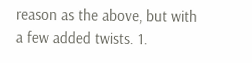reason as the above, but with a few added twists. 1.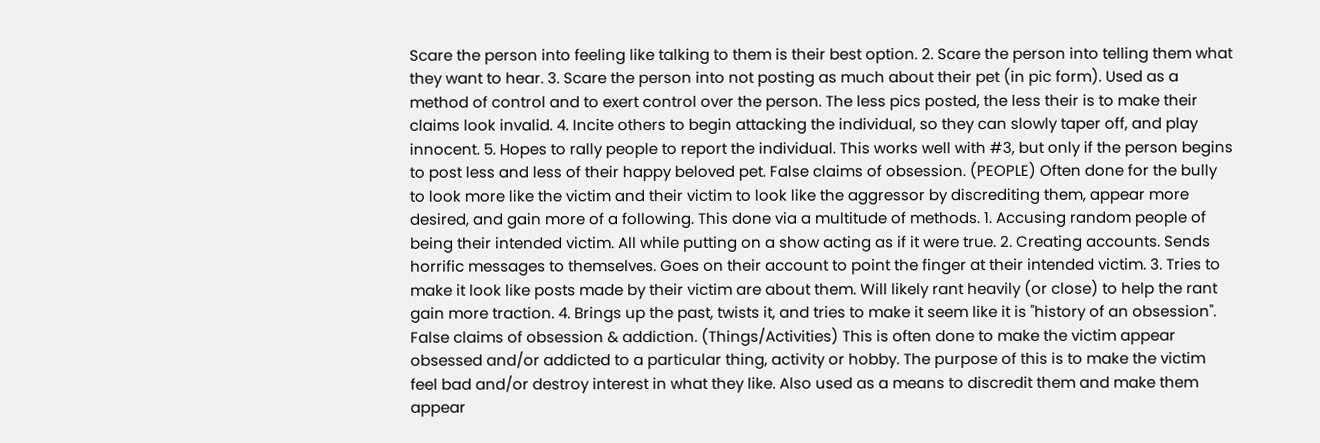Scare the person into feeling like talking to them is their best option. 2. Scare the person into telling them what they want to hear. 3. Scare the person into not posting as much about their pet (in pic form). Used as a method of control and to exert control over the person. The less pics posted, the less their is to make their claims look invalid. 4. Incite others to begin attacking the individual, so they can slowly taper off, and play innocent. 5. Hopes to rally people to report the individual. This works well with #3, but only if the person begins to post less and less of their happy beloved pet. False claims of obsession. (PEOPLE) Often done for the bully to look more like the victim and their victim to look like the aggressor by discrediting them, appear more desired, and gain more of a following. This done via a multitude of methods. 1. Accusing random people of being their intended victim. All while putting on a show acting as if it were true. 2. Creating accounts. Sends horrific messages to themselves. Goes on their account to point the finger at their intended victim. 3. Tries to make it look like posts made by their victim are about them. Will likely rant heavily (or close) to help the rant gain more traction. 4. Brings up the past, twists it, and tries to make it seem like it is "history of an obsession". False claims of obsession & addiction. (Things/Activities) This is often done to make the victim appear obsessed and/or addicted to a particular thing, activity or hobby. The purpose of this is to make the victim feel bad and/or destroy interest in what they like. Also used as a means to discredit them and make them appear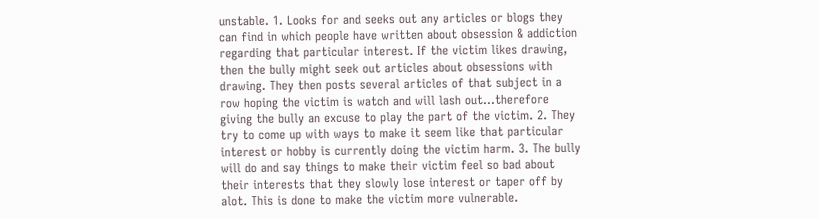unstable. 1. Looks for and seeks out any articles or blogs they can find in which people have written about obsession & addiction regarding that particular interest. If the victim likes drawing, then the bully might seek out articles about obsessions with drawing. They then posts several articles of that subject in a row hoping the victim is watch and will lash out...therefore giving the bully an excuse to play the part of the victim. 2. They try to come up with ways to make it seem like that particular interest or hobby is currently doing the victim harm. 3. The bully will do and say things to make their victim feel so bad about their interests that they slowly lose interest or taper off by alot. This is done to make the victim more vulnerable.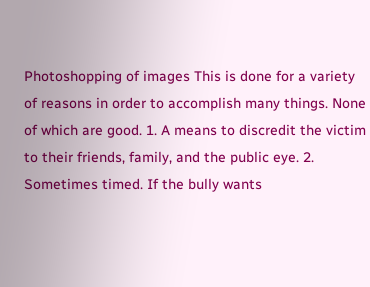Photoshopping of images This is done for a variety of reasons in order to accomplish many things. None of which are good. 1. A means to discredit the victim to their friends, family, and the public eye. 2. Sometimes timed. If the bully wants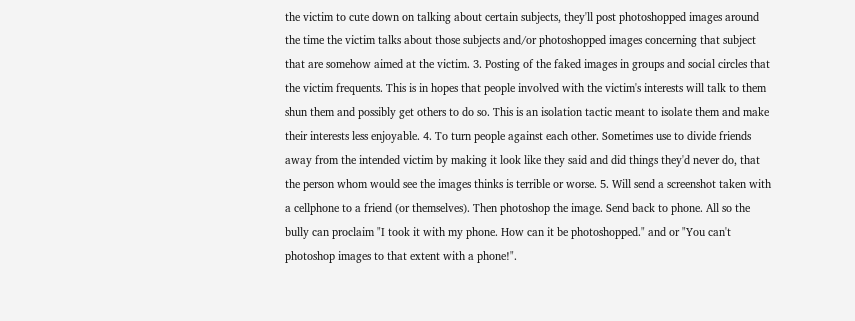the victim to cute down on talking about certain subjects, they'll post photoshopped images around the time the victim talks about those subjects and/or photoshopped images concerning that subject that are somehow aimed at the victim. 3. Posting of the faked images in groups and social circles that the victim frequents. This is in hopes that people involved with the victim's interests will talk to them shun them and possibly get others to do so. This is an isolation tactic meant to isolate them and make their interests less enjoyable. 4. To turn people against each other. Sometimes use to divide friends away from the intended victim by making it look like they said and did things they'd never do, that the person whom would see the images thinks is terrible or worse. 5. Will send a screenshot taken with a cellphone to a friend (or themselves). Then photoshop the image. Send back to phone. All so the bully can proclaim "I took it with my phone. How can it be photoshopped." and or "You can't photoshop images to that extent with a phone!".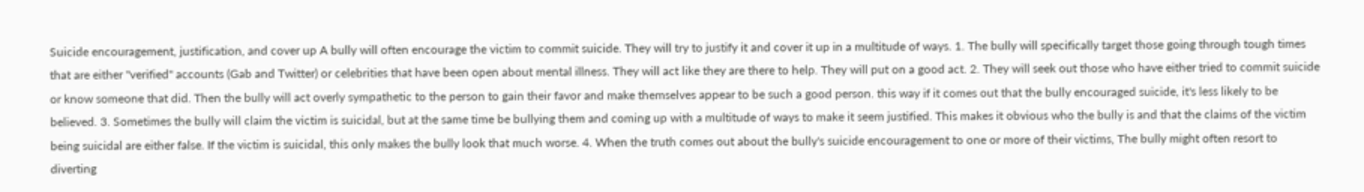Suicide encouragement, justification, and cover up A bully will often encourage the victim to commit suicide. They will try to justify it and cover it up in a multitude of ways. 1. The bully will specifically target those going through tough times that are either "verified" accounts (Gab and Twitter) or celebrities that have been open about mental illness. They will act like they are there to help. They will put on a good act. 2. They will seek out those who have either tried to commit suicide or know someone that did. Then the bully will act overly sympathetic to the person to gain their favor and make themselves appear to be such a good person. this way if it comes out that the bully encouraged suicide, it's less likely to be believed. 3. Sometimes the bully will claim the victim is suicidal, but at the same time be bullying them and coming up with a multitude of ways to make it seem justified. This makes it obvious who the bully is and that the claims of the victim being suicidal are either false. If the victim is suicidal, this only makes the bully look that much worse. 4. When the truth comes out about the bully's suicide encouragement to one or more of their victims, The bully might often resort to diverting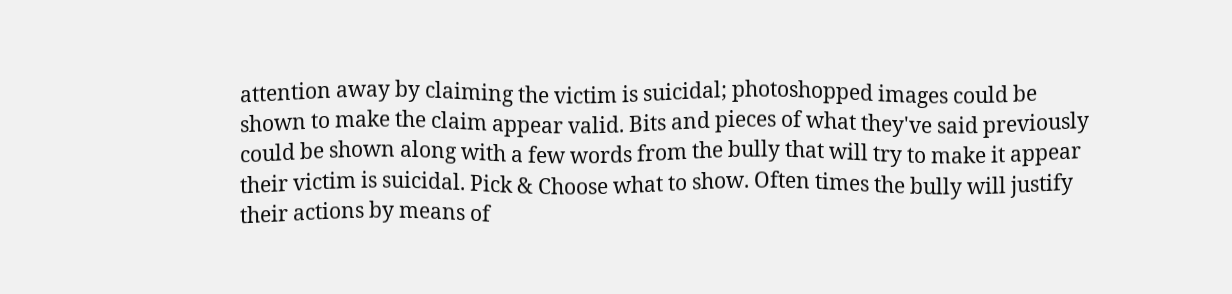attention away by claiming the victim is suicidal; photoshopped images could be shown to make the claim appear valid. Bits and pieces of what they've said previously could be shown along with a few words from the bully that will try to make it appear their victim is suicidal. Pick & Choose what to show. Often times the bully will justify their actions by means of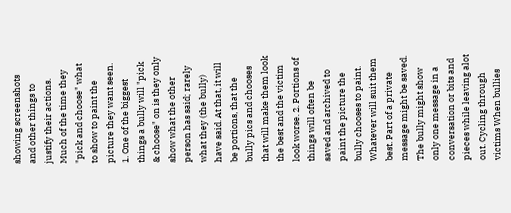showing screenshots and other things to justify their actions. Much of the time they "pick and choose" what to show to paint the picture they want seen. 1. One of the biggest things a bully will "pick & choose" on is they only show what the other person has said; rarely what they (the bully) have said. At that, it will be portions, that the bully pics and chooses that will make them look the best and the victim look worse. 2. Portions of things will often be saved and archived to paint the picture the bully chooses to paint. Whatever will suit them best. Part of a private message might be saved. The bully might show only one message in a conversation or bits and pieces while leaving alot out. Cycling through victims When bullies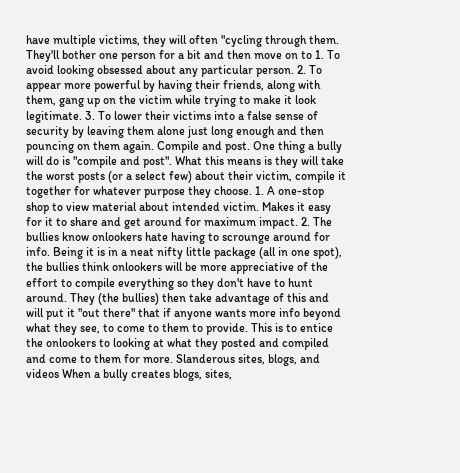have multiple victims, they will often "cycling through them. They'll bother one person for a bit and then move on to 1. To avoid looking obsessed about any particular person. 2. To appear more powerful by having their friends, along with them, gang up on the victim while trying to make it look legitimate. 3. To lower their victims into a false sense of security by leaving them alone just long enough and then pouncing on them again. Compile and post. One thing a bully will do is "compile and post". What this means is they will take the worst posts (or a select few) about their victim, compile it together for whatever purpose they choose. 1. A one-stop shop to view material about intended victim. Makes it easy for it to share and get around for maximum impact. 2. The bullies know onlookers hate having to scrounge around for info. Being it is in a neat nifty little package (all in one spot), the bullies think onlookers will be more appreciative of the effort to compile everything so they don't have to hunt around. They (the bullies) then take advantage of this and will put it "out there" that if anyone wants more info beyond what they see, to come to them to provide. This is to entice the onlookers to looking at what they posted and compiled and come to them for more. Slanderous sites, blogs, and videos When a bully creates blogs, sites,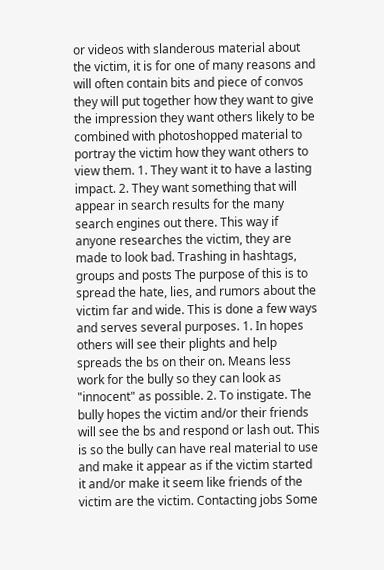or videos with slanderous material about the victim, it is for one of many reasons and will often contain bits and piece of convos they will put together how they want to give the impression they want others likely to be combined with photoshopped material to portray the victim how they want others to view them. 1. They want it to have a lasting impact. 2. They want something that will appear in search results for the many search engines out there. This way if anyone researches the victim, they are made to look bad. Trashing in hashtags, groups and posts The purpose of this is to spread the hate, lies, and rumors about the victim far and wide. This is done a few ways and serves several purposes. 1. In hopes others will see their plights and help spreads the bs on their on. Means less work for the bully so they can look as "innocent" as possible. 2. To instigate. The bully hopes the victim and/or their friends will see the bs and respond or lash out. This is so the bully can have real material to use and make it appear as if the victim started it and/or make it seem like friends of the victim are the victim. Contacting jobs Some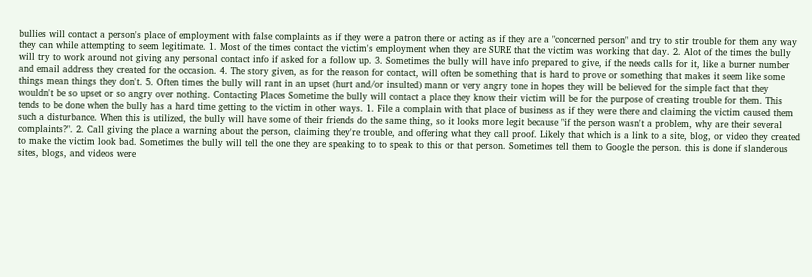bullies will contact a person's place of employment with false complaints as if they were a patron there or acting as if they are a "concerned person" and try to stir trouble for them any way they can while attempting to seem legitimate. 1. Most of the times contact the victim's employment when they are SURE that the victim was working that day. 2. Alot of the times the bully will try to work around not giving any personal contact info if asked for a follow up. 3. Sometimes the bully will have info prepared to give, if the needs calls for it, like a burner number and email address they created for the occasion. 4. The story given, as for the reason for contact, will often be something that is hard to prove or something that makes it seem like some things mean things they don't. 5. Often times the bully will rant in an upset (hurt and/or insulted) mann or very angry tone in hopes they will be believed for the simple fact that they wouldn't be so upset or so angry over nothing. Contacting Places Sometime the bully will contact a place they know their victim will be for the purpose of creating trouble for them. This tends to be done when the bully has a hard time getting to the victim in other ways. 1. File a complain with that place of business as if they were there and claiming the victim caused them such a disturbance. When this is utilized, the bully will have some of their friends do the same thing, so it looks more legit because "if the person wasn't a problem, why are their several complaints?". 2. Call giving the place a warning about the person, claiming they're trouble, and offering what they call proof. Likely that which is a link to a site, blog, or video they created to make the victim look bad. Sometimes the bully will tell the one they are speaking to to speak to this or that person. Sometimes tell them to Google the person. this is done if slanderous sites, blogs, and videos were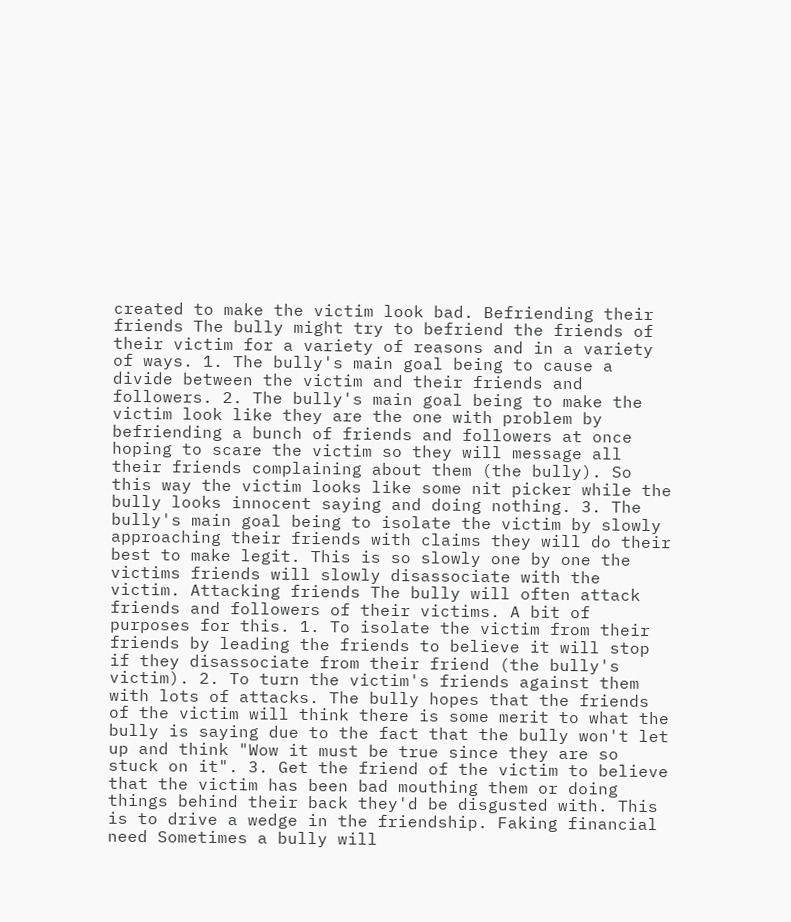created to make the victim look bad. Befriending their friends The bully might try to befriend the friends of their victim for a variety of reasons and in a variety of ways. 1. The bully's main goal being to cause a divide between the victim and their friends and followers. 2. The bully's main goal being to make the victim look like they are the one with problem by befriending a bunch of friends and followers at once hoping to scare the victim so they will message all their friends complaining about them (the bully). So this way the victim looks like some nit picker while the bully looks innocent saying and doing nothing. 3. The bully's main goal being to isolate the victim by slowly approaching their friends with claims they will do their best to make legit. This is so slowly one by one the victims friends will slowly disassociate with the victim. Attacking friends The bully will often attack friends and followers of their victims. A bit of purposes for this. 1. To isolate the victim from their friends by leading the friends to believe it will stop if they disassociate from their friend (the bully's victim). 2. To turn the victim's friends against them with lots of attacks. The bully hopes that the friends of the victim will think there is some merit to what the bully is saying due to the fact that the bully won't let up and think "Wow it must be true since they are so stuck on it". 3. Get the friend of the victim to believe that the victim has been bad mouthing them or doing things behind their back they'd be disgusted with. This is to drive a wedge in the friendship. Faking financial need Sometimes a bully will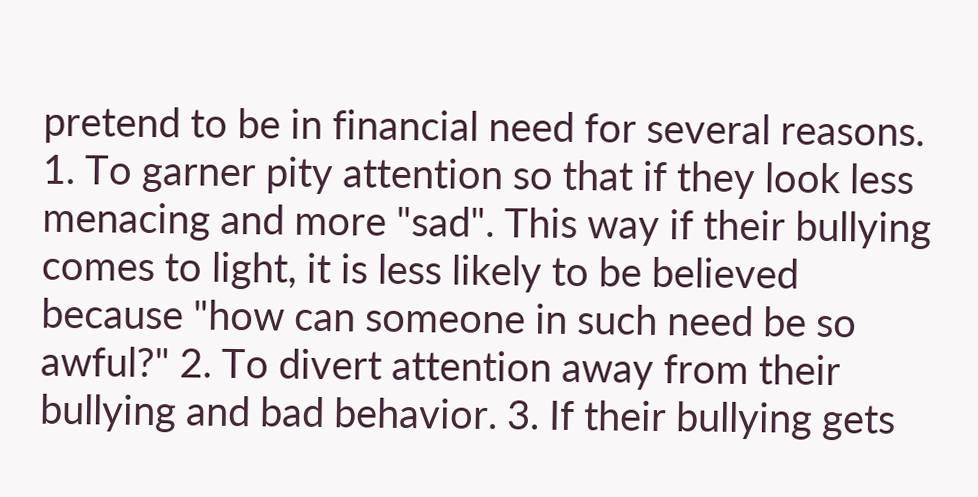pretend to be in financial need for several reasons. 1. To garner pity attention so that if they look less menacing and more "sad". This way if their bullying comes to light, it is less likely to be believed because "how can someone in such need be so awful?" 2. To divert attention away from their bullying and bad behavior. 3. If their bullying gets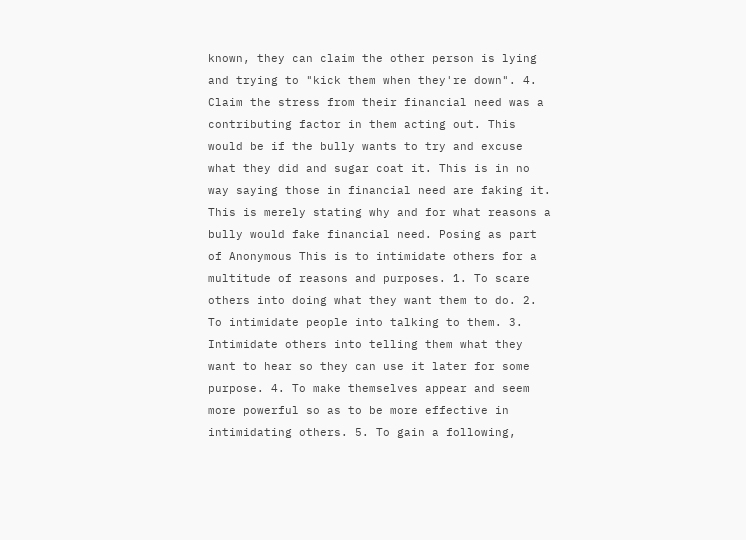known, they can claim the other person is lying and trying to "kick them when they're down". 4. Claim the stress from their financial need was a contributing factor in them acting out. This would be if the bully wants to try and excuse what they did and sugar coat it. This is in no way saying those in financial need are faking it. This is merely stating why and for what reasons a bully would fake financial need. Posing as part of Anonymous This is to intimidate others for a multitude of reasons and purposes. 1. To scare others into doing what they want them to do. 2. To intimidate people into talking to them. 3. Intimidate others into telling them what they want to hear so they can use it later for some purpose. 4. To make themselves appear and seem more powerful so as to be more effective in intimidating others. 5. To gain a following,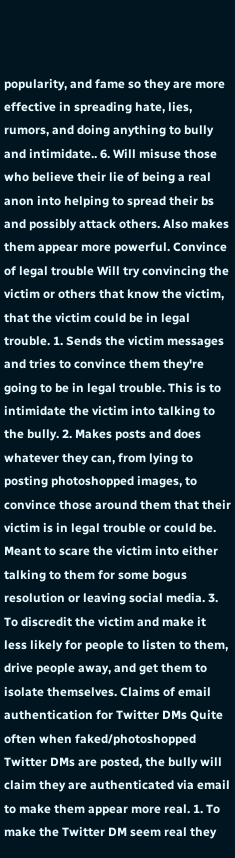popularity, and fame so they are more effective in spreading hate, lies, rumors, and doing anything to bully and intimidate.. 6. Will misuse those who believe their lie of being a real anon into helping to spread their bs and possibly attack others. Also makes them appear more powerful. Convince of legal trouble Will try convincing the victim or others that know the victim, that the victim could be in legal trouble. 1. Sends the victim messages and tries to convince them they're going to be in legal trouble. This is to intimidate the victim into talking to the bully. 2. Makes posts and does whatever they can, from lying to posting photoshopped images, to convince those around them that their victim is in legal trouble or could be. Meant to scare the victim into either talking to them for some bogus resolution or leaving social media. 3. To discredit the victim and make it less likely for people to listen to them, drive people away, and get them to isolate themselves. Claims of email authentication for Twitter DMs Quite often when faked/photoshopped Twitter DMs are posted, the bully will claim they are authenticated via email to make them appear more real. 1. To make the Twitter DM seem real they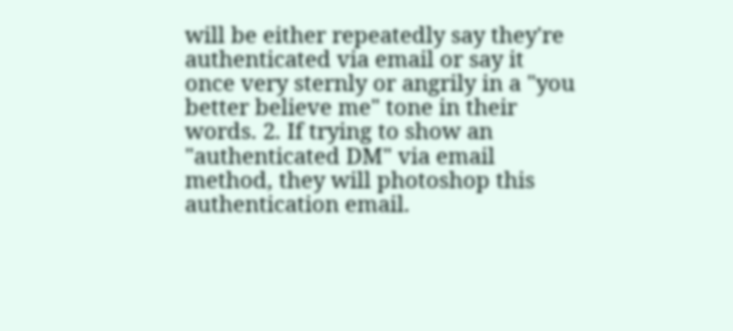will be either repeatedly say they're authenticated via email or say it once very sternly or angrily in a "you better believe me" tone in their words. 2. If trying to show an "authenticated DM" via email method, they will photoshop this authentication email.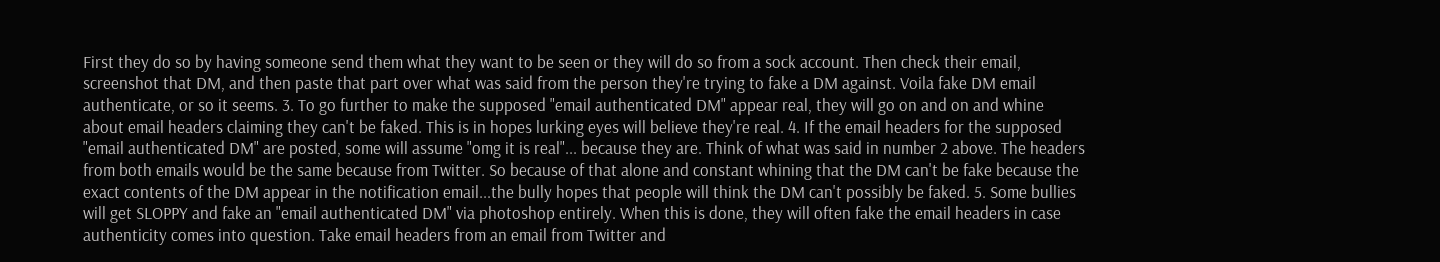First they do so by having someone send them what they want to be seen or they will do so from a sock account. Then check their email, screenshot that DM, and then paste that part over what was said from the person they're trying to fake a DM against. Voila fake DM email authenticate, or so it seems. 3. To go further to make the supposed "email authenticated DM" appear real, they will go on and on and whine about email headers claiming they can't be faked. This is in hopes lurking eyes will believe they're real. 4. If the email headers for the supposed "email authenticated DM" are posted, some will assume "omg it is real"... because they are. Think of what was said in number 2 above. The headers from both emails would be the same because from Twitter. So because of that alone and constant whining that the DM can't be fake because the exact contents of the DM appear in the notification email...the bully hopes that people will think the DM can't possibly be faked. 5. Some bullies will get SLOPPY and fake an "email authenticated DM" via photoshop entirely. When this is done, they will often fake the email headers in case authenticity comes into question. Take email headers from an email from Twitter and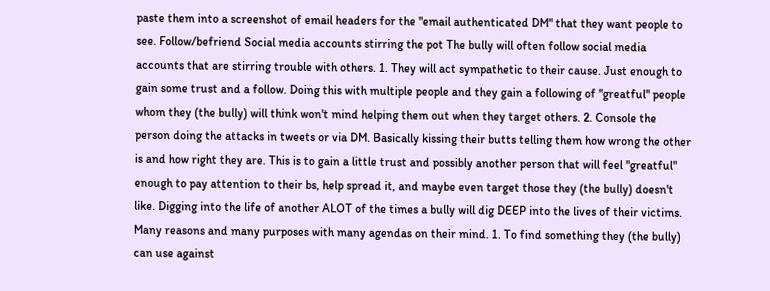paste them into a screenshot of email headers for the "email authenticated DM" that they want people to see. Follow/befriend Social media accounts stirring the pot The bully will often follow social media accounts that are stirring trouble with others. 1. They will act sympathetic to their cause. Just enough to gain some trust and a follow. Doing this with multiple people and they gain a following of "greatful" people whom they (the bully) will think won't mind helping them out when they target others. 2. Console the person doing the attacks in tweets or via DM. Basically kissing their butts telling them how wrong the other is and how right they are. This is to gain a little trust and possibly another person that will feel "greatful" enough to pay attention to their bs, help spread it, and maybe even target those they (the bully) doesn't like. Digging into the life of another ALOT of the times a bully will dig DEEP into the lives of their victims. Many reasons and many purposes with many agendas on their mind. 1. To find something they (the bully) can use against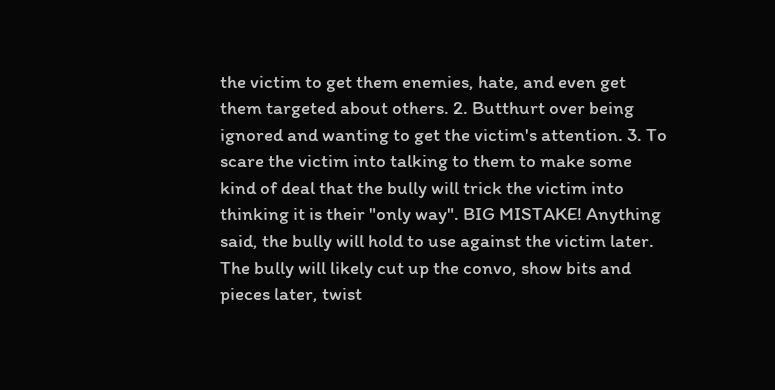the victim to get them enemies, hate, and even get them targeted about others. 2. Butthurt over being ignored and wanting to get the victim's attention. 3. To scare the victim into talking to them to make some kind of deal that the bully will trick the victim into thinking it is their "only way". BIG MISTAKE! Anything said, the bully will hold to use against the victim later. The bully will likely cut up the convo, show bits and pieces later, twist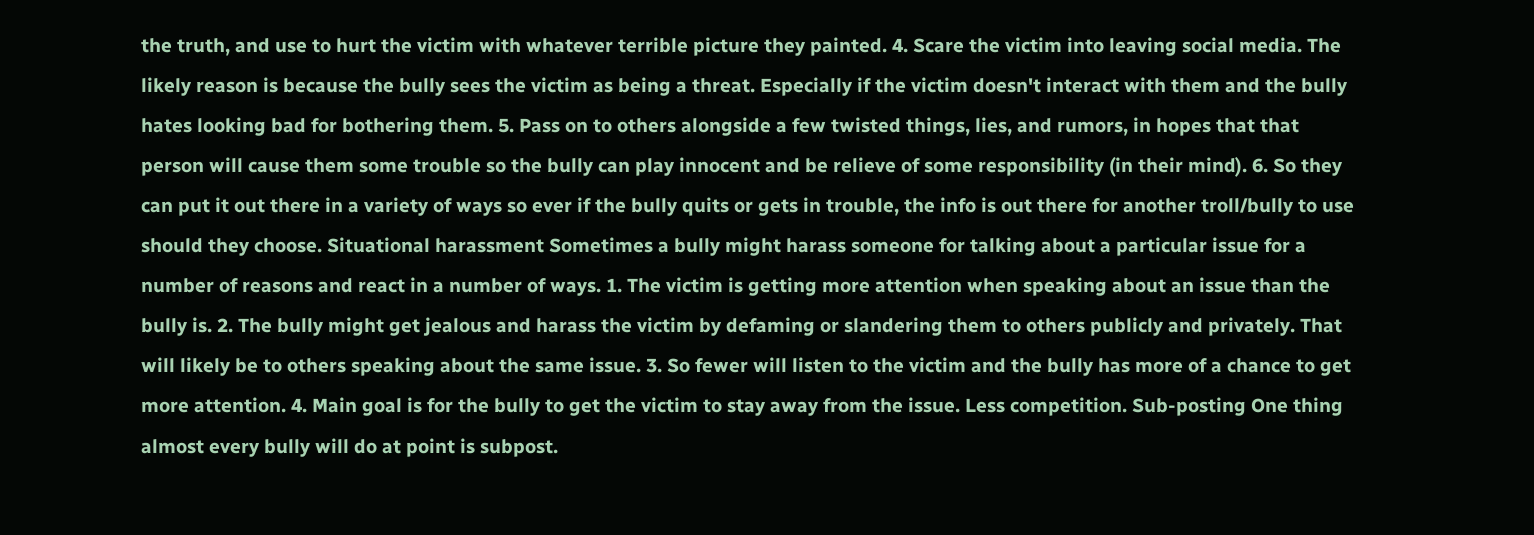the truth, and use to hurt the victim with whatever terrible picture they painted. 4. Scare the victim into leaving social media. The likely reason is because the bully sees the victim as being a threat. Especially if the victim doesn't interact with them and the bully hates looking bad for bothering them. 5. Pass on to others alongside a few twisted things, lies, and rumors, in hopes that that person will cause them some trouble so the bully can play innocent and be relieve of some responsibility (in their mind). 6. So they can put it out there in a variety of ways so ever if the bully quits or gets in trouble, the info is out there for another troll/bully to use should they choose. Situational harassment Sometimes a bully might harass someone for talking about a particular issue for a number of reasons and react in a number of ways. 1. The victim is getting more attention when speaking about an issue than the bully is. 2. The bully might get jealous and harass the victim by defaming or slandering them to others publicly and privately. That will likely be to others speaking about the same issue. 3. So fewer will listen to the victim and the bully has more of a chance to get more attention. 4. Main goal is for the bully to get the victim to stay away from the issue. Less competition. Sub-posting One thing almost every bully will do at point is subpost.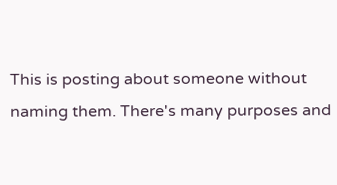This is posting about someone without naming them. There's many purposes and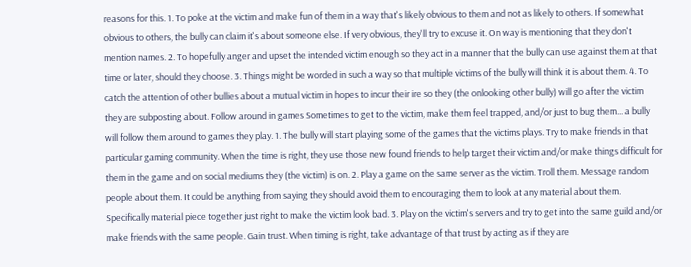reasons for this. 1. To poke at the victim and make fun of them in a way that's likely obvious to them and not as likely to others. If somewhat obvious to others, the bully can claim it's about someone else. If very obvious, they'll try to excuse it. On way is mentioning that they don't mention names. 2. To hopefully anger and upset the intended victim enough so they act in a manner that the bully can use against them at that time or later, should they choose. 3. Things might be worded in such a way so that multiple victims of the bully will think it is about them. 4. To catch the attention of other bullies about a mutual victim in hopes to incur their ire so they (the onlooking other bully) will go after the victim they are subposting about. Follow around in games Sometimes to get to the victim, make them feel trapped, and/or just to bug them... a bully will follow them around to games they play. 1. The bully will start playing some of the games that the victims plays. Try to make friends in that particular gaming community. When the time is right, they use those new found friends to help target their victim and/or make things difficult for them in the game and on social mediums they (the victim) is on. 2. Play a game on the same server as the victim. Troll them. Message random people about them. It could be anything from saying they should avoid them to encouraging them to look at any material about them. Specifically material piece together just right to make the victim look bad. 3. Play on the victim's servers and try to get into the same guild and/or make friends with the same people. Gain trust. When timing is right, take advantage of that trust by acting as if they are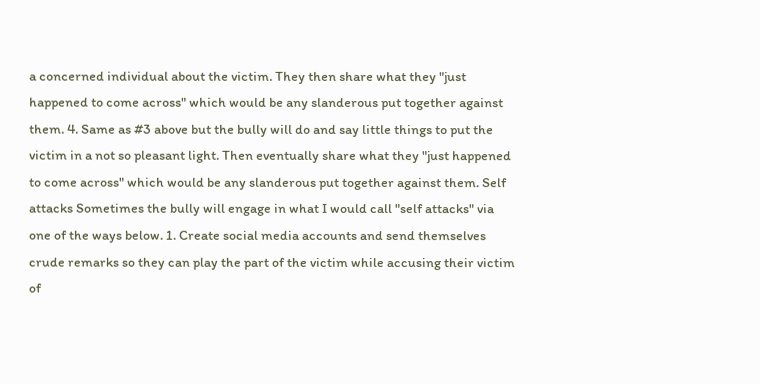a concerned individual about the victim. They then share what they "just happened to come across" which would be any slanderous put together against them. 4. Same as #3 above but the bully will do and say little things to put the victim in a not so pleasant light. Then eventually share what they "just happened to come across" which would be any slanderous put together against them. Self attacks Sometimes the bully will engage in what I would call "self attacks" via one of the ways below. 1. Create social media accounts and send themselves crude remarks so they can play the part of the victim while accusing their victim of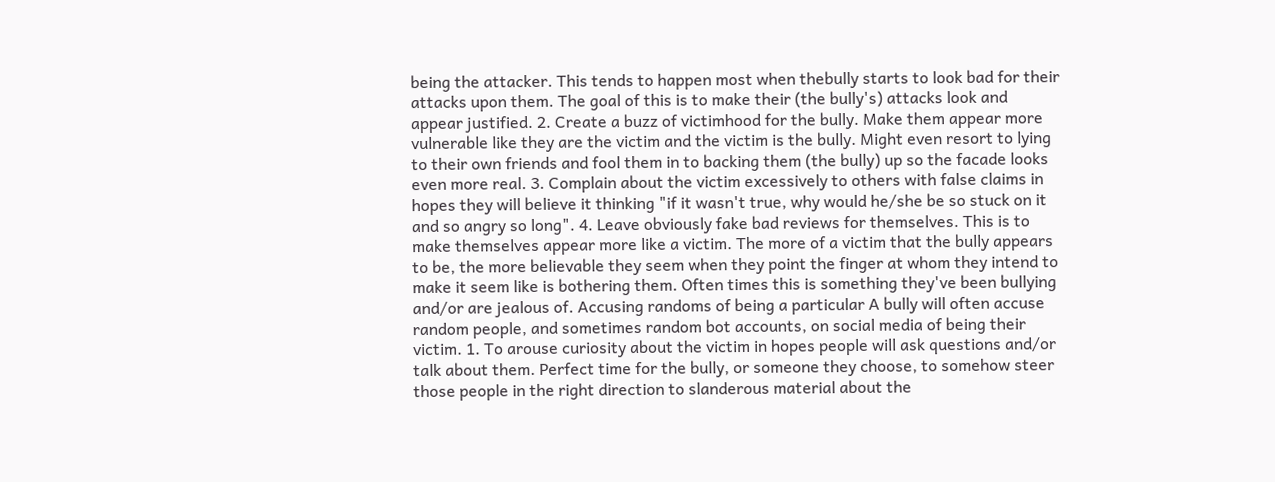being the attacker. This tends to happen most when thebully starts to look bad for their attacks upon them. The goal of this is to make their (the bully's) attacks look and appear justified. 2. Create a buzz of victimhood for the bully. Make them appear more vulnerable like they are the victim and the victim is the bully. Might even resort to lying to their own friends and fool them in to backing them (the bully) up so the facade looks even more real. 3. Complain about the victim excessively to others with false claims in hopes they will believe it thinking "if it wasn't true, why would he/she be so stuck on it and so angry so long". 4. Leave obviously fake bad reviews for themselves. This is to make themselves appear more like a victim. The more of a victim that the bully appears to be, the more believable they seem when they point the finger at whom they intend to make it seem like is bothering them. Often times this is something they've been bullying and/or are jealous of. Accusing randoms of being a particular A bully will often accuse random people, and sometimes random bot accounts, on social media of being their victim. 1. To arouse curiosity about the victim in hopes people will ask questions and/or talk about them. Perfect time for the bully, or someone they choose, to somehow steer those people in the right direction to slanderous material about the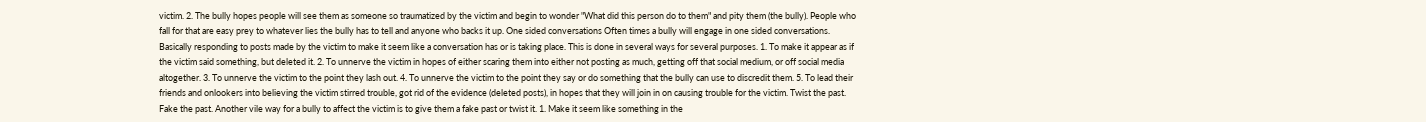victim. 2. The bully hopes people will see them as someone so traumatized by the victim and begin to wonder "What did this person do to them" and pity them (the bully). People who fall for that are easy prey to whatever lies the bully has to tell and anyone who backs it up. One sided conversations Often times a bully will engage in one sided conversations. Basically responding to posts made by the victim to make it seem like a conversation has or is taking place. This is done in several ways for several purposes. 1. To make it appear as if the victim said something, but deleted it. 2. To unnerve the victim in hopes of either scaring them into either not posting as much, getting off that social medium, or off social media altogether. 3. To unnerve the victim to the point they lash out. 4. To unnerve the victim to the point they say or do something that the bully can use to discredit them. 5. To lead their friends and onlookers into believing the victim stirred trouble, got rid of the evidence (deleted posts), in hopes that they will join in on causing trouble for the victim. Twist the past. Fake the past. Another vile way for a bully to affect the victim is to give them a fake past or twist it. 1. Make it seem like something in the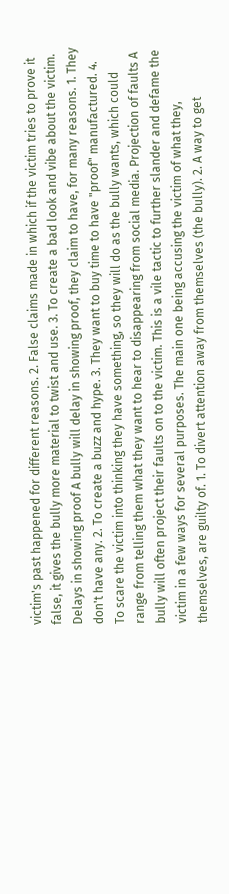victim's past happened for different reasons. 2. False claims made in which if the victim tries to prove it false, it gives the bully more material to twist and use. 3. To create a bad look and vibe about the victim. Delays in showing proof A bully will delay in showing proof, they claim to have, for many reasons. 1. They don't have any. 2. To create a buzz and hype. 3. They want to buy time to have "proof" manufactured. 4. To scare the victim into thinking they have something, so they will do as the bully wants, which could range from telling them what they want to hear to disappearing from social media. Projection of faults A bully will often project their faults on to the victim. This is a vile tactic to further slander and defame the victim in a few ways for several purposes. The main one being accusing the victim of what they, themselves, are guilty of. 1. To divert attention away from themselves (the bully). 2. A way to get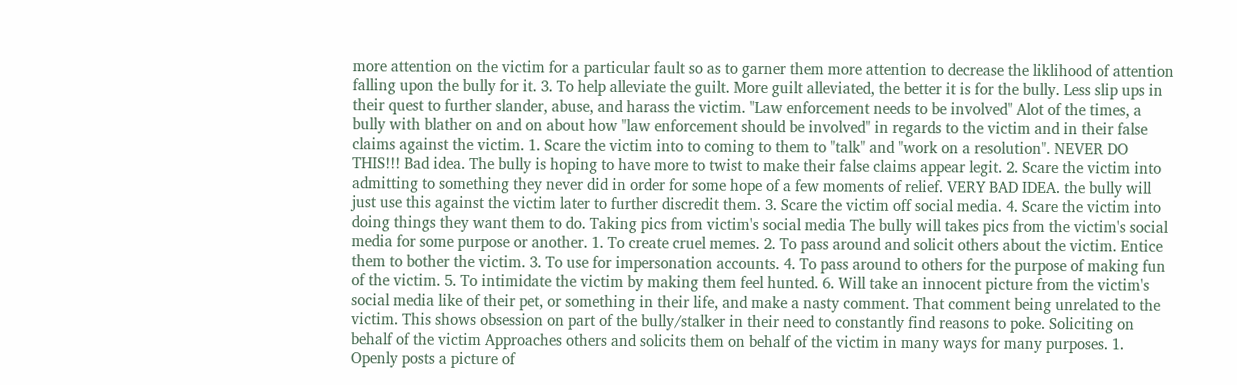more attention on the victim for a particular fault so as to garner them more attention to decrease the liklihood of attention falling upon the bully for it. 3. To help alleviate the guilt. More guilt alleviated, the better it is for the bully. Less slip ups in their quest to further slander, abuse, and harass the victim. "Law enforcement needs to be involved" Alot of the times, a bully with blather on and on about how "law enforcement should be involved" in regards to the victim and in their false claims against the victim. 1. Scare the victim into to coming to them to "talk" and "work on a resolution". NEVER DO THIS!!! Bad idea. The bully is hoping to have more to twist to make their false claims appear legit. 2. Scare the victim into admitting to something they never did in order for some hope of a few moments of relief. VERY BAD IDEA. the bully will just use this against the victim later to further discredit them. 3. Scare the victim off social media. 4. Scare the victim into doing things they want them to do. Taking pics from victim's social media The bully will takes pics from the victim's social media for some purpose or another. 1. To create cruel memes. 2. To pass around and solicit others about the victim. Entice them to bother the victim. 3. To use for impersonation accounts. 4. To pass around to others for the purpose of making fun of the victim. 5. To intimidate the victim by making them feel hunted. 6. Will take an innocent picture from the victim's social media like of their pet, or something in their life, and make a nasty comment. That comment being unrelated to the victim. This shows obsession on part of the bully/stalker in their need to constantly find reasons to poke. Soliciting on behalf of the victim Approaches others and solicits them on behalf of the victim in many ways for many purposes. 1. Openly posts a picture of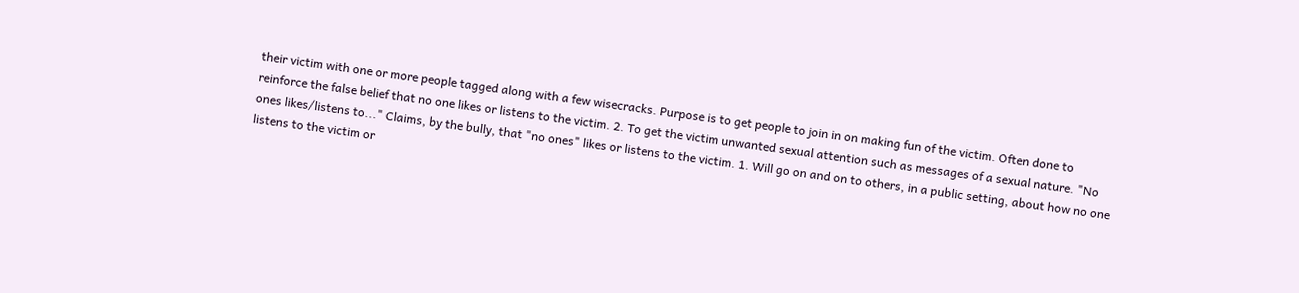their victim with one or more people tagged along with a few wisecracks. Purpose is to get people to join in on making fun of the victim. Often done to reinforce the false belief that no one likes or listens to the victim. 2. To get the victim unwanted sexual attention such as messages of a sexual nature. "No ones likes/listens to..." Claims, by the bully, that "no ones" likes or listens to the victim. 1. Will go on and on to others, in a public setting, about how no one listens to the victim or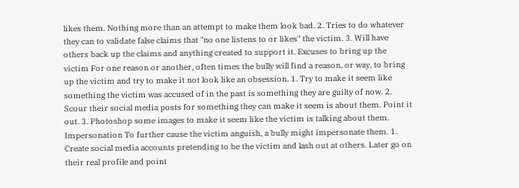likes them. Nothing more than an attempt to make them look bad. 2. Tries to do whatever they can to validate false claims that "no one listens to or likes" the victim. 3. Will have others back up the claims and anything created to support it. Excuses to bring up the victim For one reason or another, often times the bully will find a reason, or way, to bring up the victim and try to make it not look like an obsession. 1. Try to make it seem like something the victim was accused of in the past is something they are guilty of now. 2. Scour their social media posts for something they can make it seem is about them. Point it out. 3. Photoshop some images to make it seem like the victim is talking about them. Impersonation To further cause the victim anguish, a bully might impersonate them. 1. Create social media accounts pretending to be the victim and lash out at others. Later go on their real profile and point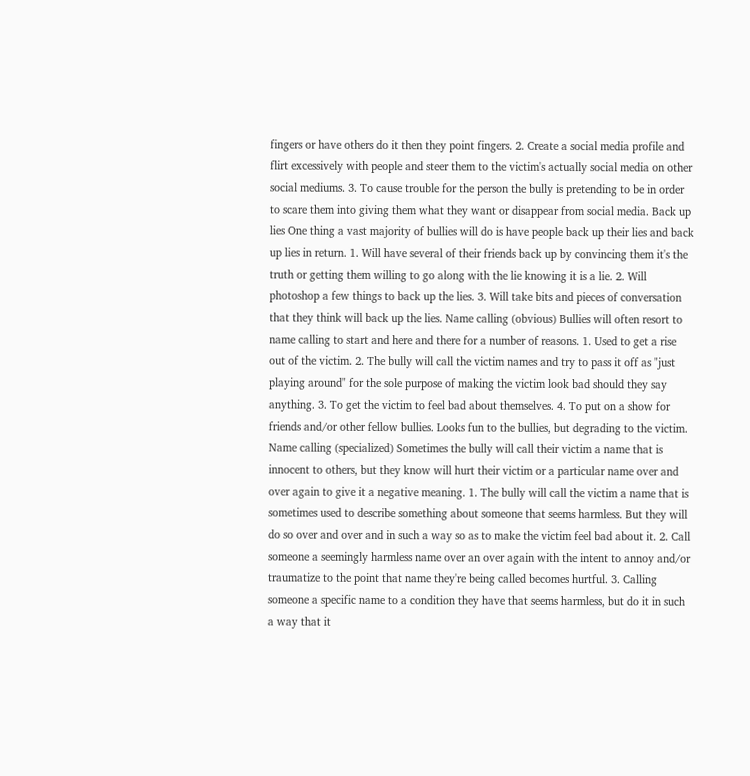fingers or have others do it then they point fingers. 2. Create a social media profile and flirt excessively with people and steer them to the victim's actually social media on other social mediums. 3. To cause trouble for the person the bully is pretending to be in order to scare them into giving them what they want or disappear from social media. Back up lies One thing a vast majority of bullies will do is have people back up their lies and back up lies in return. 1. Will have several of their friends back up by convincing them it's the truth or getting them willing to go along with the lie knowing it is a lie. 2. Will photoshop a few things to back up the lies. 3. Will take bits and pieces of conversation that they think will back up the lies. Name calling (obvious) Bullies will often resort to name calling to start and here and there for a number of reasons. 1. Used to get a rise out of the victim. 2. The bully will call the victim names and try to pass it off as "just playing around" for the sole purpose of making the victim look bad should they say anything. 3. To get the victim to feel bad about themselves. 4. To put on a show for friends and/or other fellow bullies. Looks fun to the bullies, but degrading to the victim. Name calling (specialized) Sometimes the bully will call their victim a name that is innocent to others, but they know will hurt their victim or a particular name over and over again to give it a negative meaning. 1. The bully will call the victim a name that is sometimes used to describe something about someone that seems harmless. But they will do so over and over and in such a way so as to make the victim feel bad about it. 2. Call someone a seemingly harmless name over an over again with the intent to annoy and/or traumatize to the point that name they're being called becomes hurtful. 3. Calling someone a specific name to a condition they have that seems harmless, but do it in such a way that it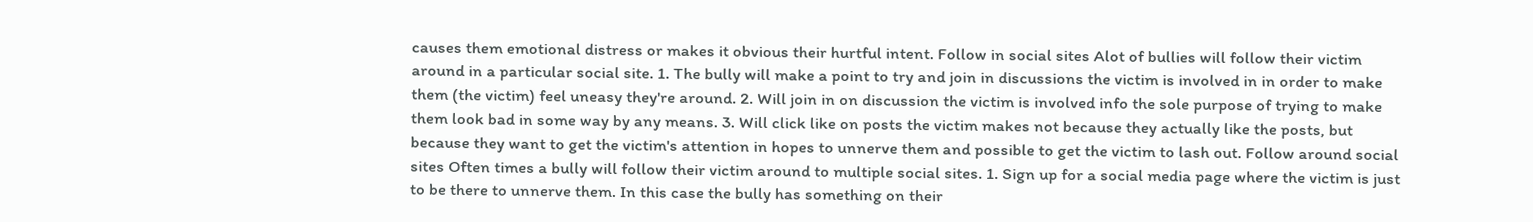causes them emotional distress or makes it obvious their hurtful intent. Follow in social sites Alot of bullies will follow their victim around in a particular social site. 1. The bully will make a point to try and join in discussions the victim is involved in in order to make them (the victim) feel uneasy they're around. 2. Will join in on discussion the victim is involved info the sole purpose of trying to make them look bad in some way by any means. 3. Will click like on posts the victim makes not because they actually like the posts, but because they want to get the victim's attention in hopes to unnerve them and possible to get the victim to lash out. Follow around social sites Often times a bully will follow their victim around to multiple social sites. 1. Sign up for a social media page where the victim is just to be there to unnerve them. In this case the bully has something on their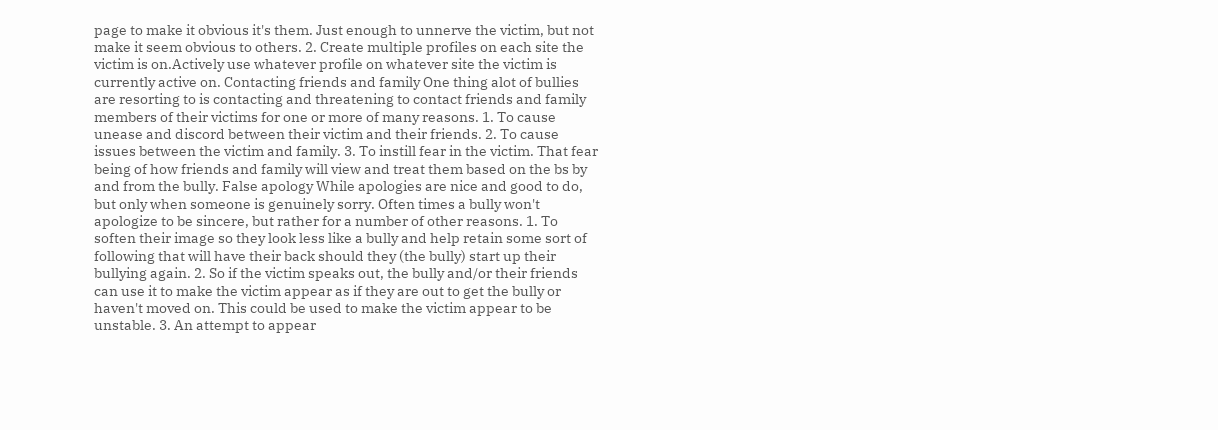page to make it obvious it's them. Just enough to unnerve the victim, but not make it seem obvious to others. 2. Create multiple profiles on each site the victim is on.Actively use whatever profile on whatever site the victim is currently active on. Contacting friends and family One thing alot of bullies are resorting to is contacting and threatening to contact friends and family members of their victims for one or more of many reasons. 1. To cause unease and discord between their victim and their friends. 2. To cause issues between the victim and family. 3. To instill fear in the victim. That fear being of how friends and family will view and treat them based on the bs by and from the bully. False apology While apologies are nice and good to do, but only when someone is genuinely sorry. Often times a bully won't apologize to be sincere, but rather for a number of other reasons. 1. To soften their image so they look less like a bully and help retain some sort of following that will have their back should they (the bully) start up their bullying again. 2. So if the victim speaks out, the bully and/or their friends can use it to make the victim appear as if they are out to get the bully or haven't moved on. This could be used to make the victim appear to be unstable. 3. An attempt to appear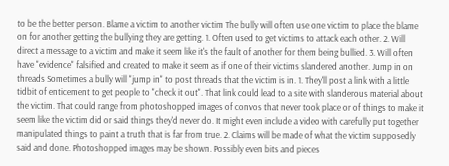to be the better person. Blame a victim to another victim The bully will often use one victim to place the blame on for another getting the bullying they are getting. 1. Often used to get victims to attack each other. 2. Will direct a message to a victim and make it seem like it's the fault of another for them being bullied. 3. Will often have "evidence" falsified and created to make it seem as if one of their victims slandered another. Jump in on threads Sometimes a bully will "jump in" to post threads that the victim is in. 1. They'll post a link with a little tidbit of enticement to get people to "check it out". That link could lead to a site with slanderous material about the victim. That could range from photoshopped images of convos that never took place or of things to make it seem like the victim did or said things they'd never do. It might even include a video with carefully put together manipulated things to paint a truth that is far from true. 2. Claims will be made of what the victim supposedly said and done. Photoshopped images may be shown. Possibly even bits and pieces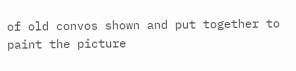of old convos shown and put together to paint the picture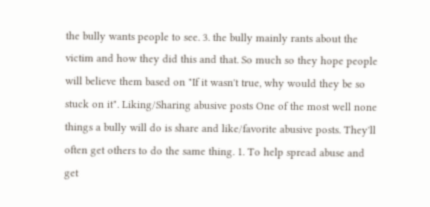the bully wants people to see. 3. the bully mainly rants about the victim and how they did this and that. So much so they hope people will believe them based on "If it wasn't true, why would they be so stuck on it". Liking/Sharing abusive posts One of the most well none things a bully will do is share and like/favorite abusive posts. They'll often get others to do the same thing. 1. To help spread abuse and get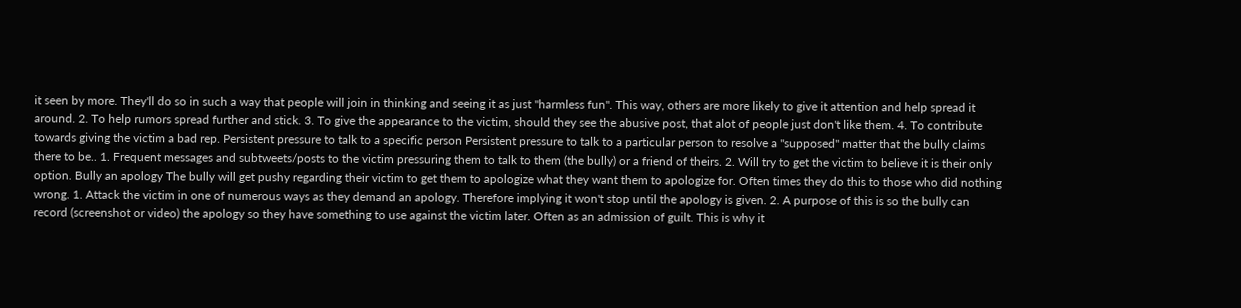it seen by more. They'll do so in such a way that people will join in thinking and seeing it as just "harmless fun". This way, others are more likely to give it attention and help spread it around. 2. To help rumors spread further and stick. 3. To give the appearance to the victim, should they see the abusive post, that alot of people just don't like them. 4. To contribute towards giving the victim a bad rep. Persistent pressure to talk to a specific person Persistent pressure to talk to a particular person to resolve a "supposed" matter that the bully claims there to be.. 1. Frequent messages and subtweets/posts to the victim pressuring them to talk to them (the bully) or a friend of theirs. 2. Will try to get the victim to believe it is their only option. Bully an apology The bully will get pushy regarding their victim to get them to apologize what they want them to apologize for. Often times they do this to those who did nothing wrong. 1. Attack the victim in one of numerous ways as they demand an apology. Therefore implying it won't stop until the apology is given. 2. A purpose of this is so the bully can record (screenshot or video) the apology so they have something to use against the victim later. Often as an admission of guilt. This is why it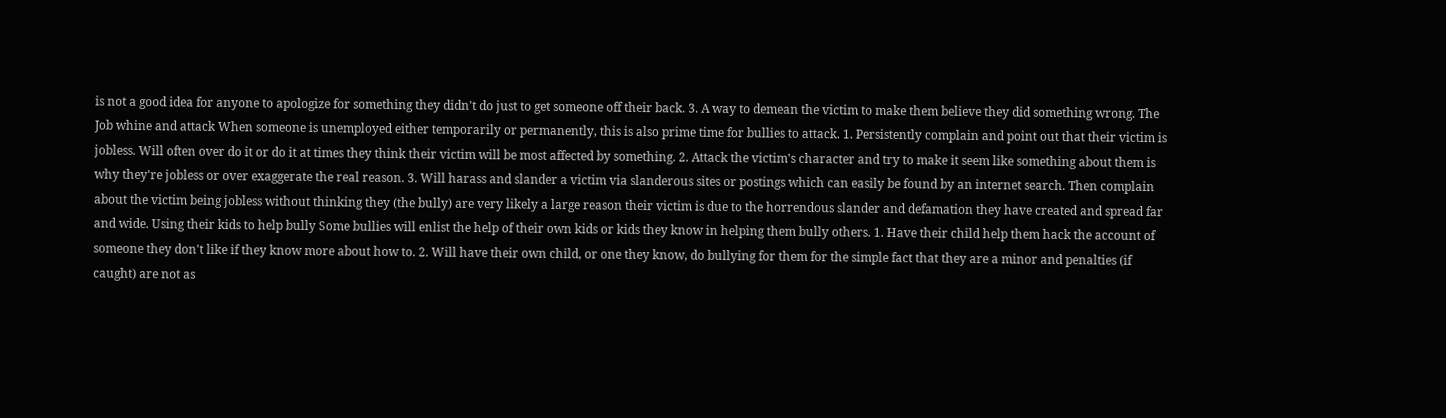is not a good idea for anyone to apologize for something they didn't do just to get someone off their back. 3. A way to demean the victim to make them believe they did something wrong. The Job whine and attack When someone is unemployed either temporarily or permanently, this is also prime time for bullies to attack. 1. Persistently complain and point out that their victim is jobless. Will often over do it or do it at times they think their victim will be most affected by something. 2. Attack the victim's character and try to make it seem like something about them is why they're jobless or over exaggerate the real reason. 3. Will harass and slander a victim via slanderous sites or postings which can easily be found by an internet search. Then complain about the victim being jobless without thinking they (the bully) are very likely a large reason their victim is due to the horrendous slander and defamation they have created and spread far and wide. Using their kids to help bully Some bullies will enlist the help of their own kids or kids they know in helping them bully others. 1. Have their child help them hack the account of someone they don't like if they know more about how to. 2. Will have their own child, or one they know, do bullying for them for the simple fact that they are a minor and penalties (if caught) are not as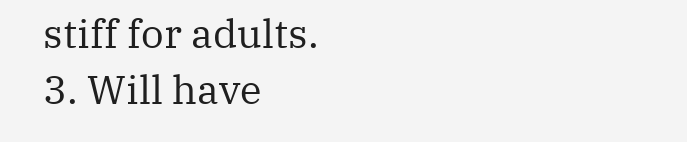stiff for adults. 3. Will have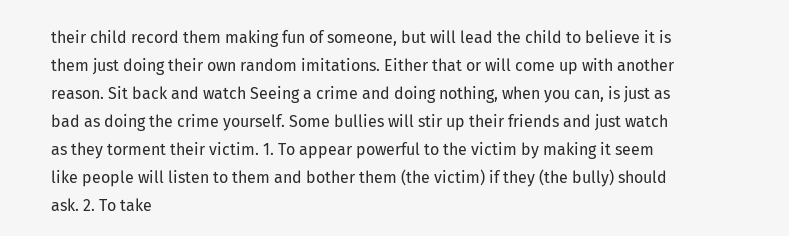their child record them making fun of someone, but will lead the child to believe it is them just doing their own random imitations. Either that or will come up with another reason. Sit back and watch Seeing a crime and doing nothing, when you can, is just as bad as doing the crime yourself. Some bullies will stir up their friends and just watch as they torment their victim. 1. To appear powerful to the victim by making it seem like people will listen to them and bother them (the victim) if they (the bully) should ask. 2. To take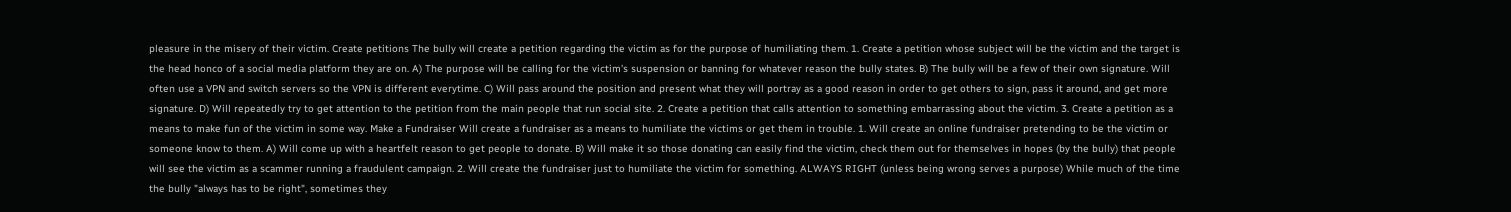pleasure in the misery of their victim. Create petitions The bully will create a petition regarding the victim as for the purpose of humiliating them. 1. Create a petition whose subject will be the victim and the target is the head honco of a social media platform they are on. A) The purpose will be calling for the victim's suspension or banning for whatever reason the bully states. B) The bully will be a few of their own signature. Will often use a VPN and switch servers so the VPN is different everytime. C) Will pass around the position and present what they will portray as a good reason in order to get others to sign, pass it around, and get more signature. D) Will repeatedly try to get attention to the petition from the main people that run social site. 2. Create a petition that calls attention to something embarrassing about the victim. 3. Create a petition as a means to make fun of the victim in some way. Make a Fundraiser Will create a fundraiser as a means to humiliate the victims or get them in trouble. 1. Will create an online fundraiser pretending to be the victim or someone know to them. A) Will come up with a heartfelt reason to get people to donate. B) Will make it so those donating can easily find the victim, check them out for themselves in hopes (by the bully) that people will see the victim as a scammer running a fraudulent campaign. 2. Will create the fundraiser just to humiliate the victim for something. ALWAYS RIGHT (unless being wrong serves a purpose) While much of the time the bully "always has to be right", sometimes they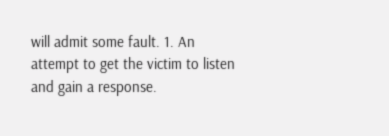will admit some fault. 1. An attempt to get the victim to listen and gain a response.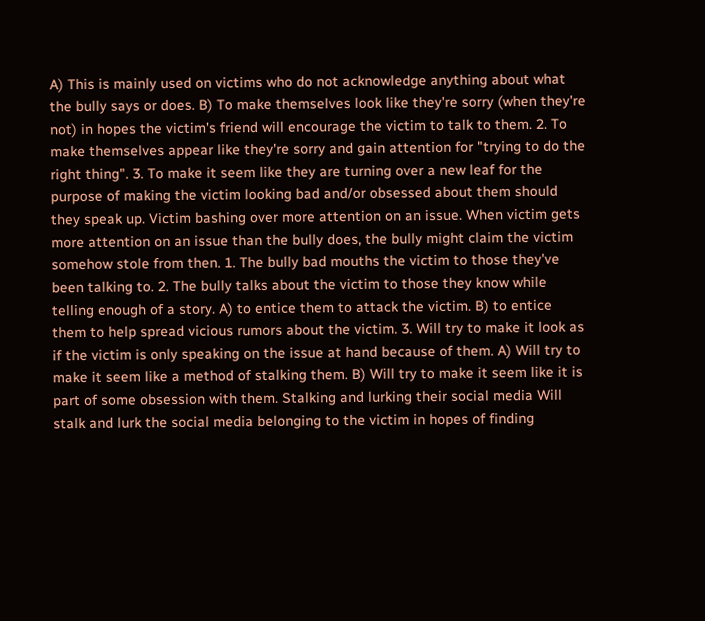A) This is mainly used on victims who do not acknowledge anything about what the bully says or does. B) To make themselves look like they're sorry (when they're not) in hopes the victim's friend will encourage the victim to talk to them. 2. To make themselves appear like they're sorry and gain attention for "trying to do the right thing". 3. To make it seem like they are turning over a new leaf for the purpose of making the victim looking bad and/or obsessed about them should they speak up. Victim bashing over more attention on an issue. When victim gets more attention on an issue than the bully does, the bully might claim the victim somehow stole from then. 1. The bully bad mouths the victim to those they've been talking to. 2. The bully talks about the victim to those they know while telling enough of a story. A) to entice them to attack the victim. B) to entice them to help spread vicious rumors about the victim. 3. Will try to make it look as if the victim is only speaking on the issue at hand because of them. A) Will try to make it seem like a method of stalking them. B) Will try to make it seem like it is part of some obsession with them. Stalking and lurking their social media Will stalk and lurk the social media belonging to the victim in hopes of finding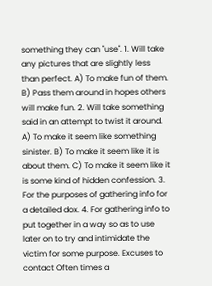something they can "use". 1. Will take any pictures that are slightly less than perfect. A) To make fun of them. B) Pass them around in hopes others will make fun. 2. Will take something said in an attempt to twist it around. A) To make it seem like something sinister. B) To make it seem like it is about them. C) To make it seem like it is some kind of hidden confession. 3. For the purposes of gathering info for a detailed dox. 4. For gathering info to put together in a way so as to use later on to try and intimidate the victim for some purpose. Excuses to contact Often times a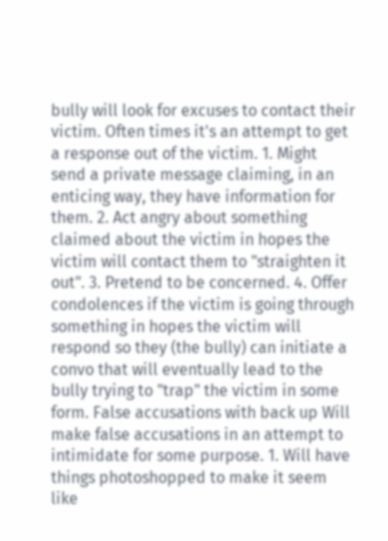bully will look for excuses to contact their victim. Often times it's an attempt to get a response out of the victim. 1. Might send a private message claiming, in an enticing way, they have information for them. 2. Act angry about something claimed about the victim in hopes the victim will contact them to "straighten it out". 3. Pretend to be concerned. 4. Offer condolences if the victim is going through something in hopes the victim will respond so they (the bully) can initiate a convo that will eventually lead to the bully trying to "trap" the victim in some form. False accusations with back up Will make false accusations in an attempt to intimidate for some purpose. 1. Will have things photoshopped to make it seem like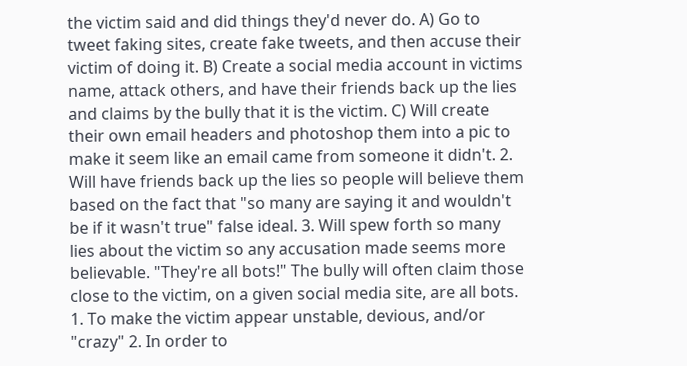the victim said and did things they'd never do. A) Go to tweet faking sites, create fake tweets, and then accuse their victim of doing it. B) Create a social media account in victims name, attack others, and have their friends back up the lies and claims by the bully that it is the victim. C) Will create their own email headers and photoshop them into a pic to make it seem like an email came from someone it didn't. 2. Will have friends back up the lies so people will believe them based on the fact that "so many are saying it and wouldn't be if it wasn't true" false ideal. 3. Will spew forth so many lies about the victim so any accusation made seems more believable. "They're all bots!" The bully will often claim those close to the victim, on a given social media site, are all bots. 1. To make the victim appear unstable, devious, and/or "crazy" 2. In order to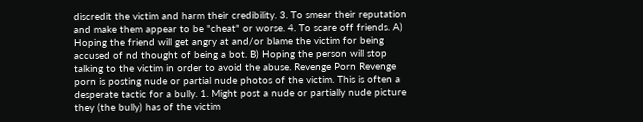discredit the victim and harm their credibility. 3. To smear their reputation and make them appear to be "cheat" or worse. 4. To scare off friends. A) Hoping the friend will get angry at and/or blame the victim for being accused of nd thought of being a bot. B) Hoping the person will stop talking to the victim in order to avoid the abuse. Revenge Porn Revenge porn is posting nude or partial nude photos of the victim. This is often a desperate tactic for a bully. 1. Might post a nude or partially nude picture they (the bully) has of the victim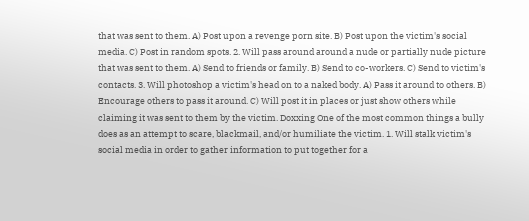that was sent to them. A) Post upon a revenge porn site. B) Post upon the victim's social media. C) Post in random spots. 2. Will pass around around a nude or partially nude picture that was sent to them. A) Send to friends or family. B) Send to co-workers. C) Send to victim's contacts. 3. Will photoshop a victim's head on to a naked body. A) Pass it around to others. B) Encourage others to pass it around. C) Will post it in places or just show others while claiming it was sent to them by the victim. Doxxing One of the most common things a bully does as an attempt to scare, blackmail, and/or humiliate the victim. 1. Will stalk victim's social media in order to gather information to put together for a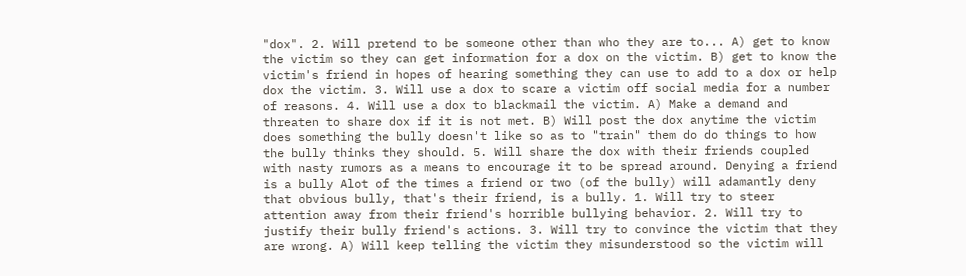"dox". 2. Will pretend to be someone other than who they are to... A) get to know the victim so they can get information for a dox on the victim. B) get to know the victim's friend in hopes of hearing something they can use to add to a dox or help dox the victim. 3. Will use a dox to scare a victim off social media for a number of reasons. 4. Will use a dox to blackmail the victim. A) Make a demand and threaten to share dox if it is not met. B) Will post the dox anytime the victim does something the bully doesn't like so as to "train" them do do things to how the bully thinks they should. 5. Will share the dox with their friends coupled with nasty rumors as a means to encourage it to be spread around. Denying a friend is a bully Alot of the times a friend or two (of the bully) will adamantly deny that obvious bully, that's their friend, is a bully. 1. Will try to steer attention away from their friend's horrible bullying behavior. 2. Will try to justify their bully friend's actions. 3. Will try to convince the victim that they are wrong. A) Will keep telling the victim they misunderstood so the victim will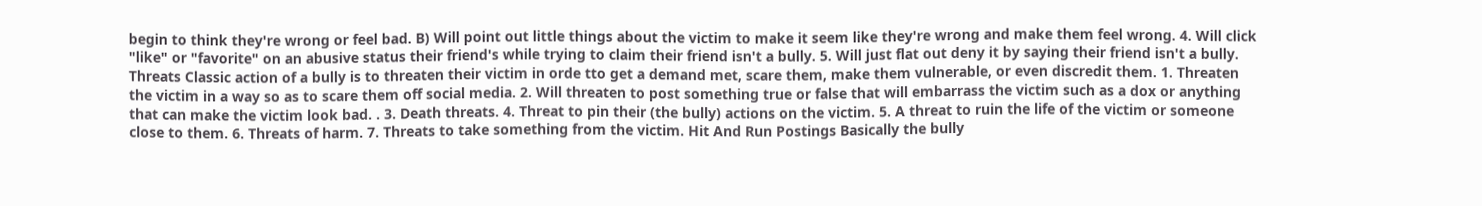begin to think they're wrong or feel bad. B) Will point out little things about the victim to make it seem like they're wrong and make them feel wrong. 4. Will click "like" or "favorite" on an abusive status their friend's while trying to claim their friend isn't a bully. 5. Will just flat out deny it by saying their friend isn't a bully. Threats Classic action of a bully is to threaten their victim in orde tto get a demand met, scare them, make them vulnerable, or even discredit them. 1. Threaten the victim in a way so as to scare them off social media. 2. Will threaten to post something true or false that will embarrass the victim such as a dox or anything that can make the victim look bad. . 3. Death threats. 4. Threat to pin their (the bully) actions on the victim. 5. A threat to ruin the life of the victim or someone close to them. 6. Threats of harm. 7. Threats to take something from the victim. Hit And Run Postings Basically the bully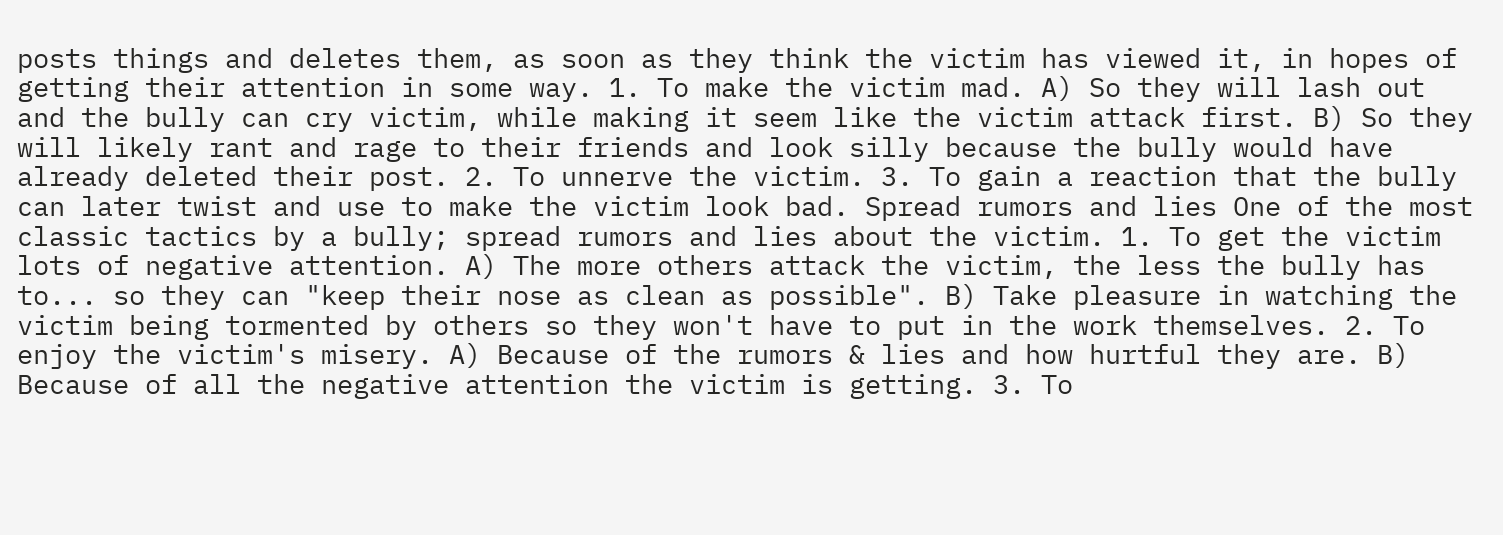posts things and deletes them, as soon as they think the victim has viewed it, in hopes of getting their attention in some way. 1. To make the victim mad. A) So they will lash out and the bully can cry victim, while making it seem like the victim attack first. B) So they will likely rant and rage to their friends and look silly because the bully would have already deleted their post. 2. To unnerve the victim. 3. To gain a reaction that the bully can later twist and use to make the victim look bad. Spread rumors and lies One of the most classic tactics by a bully; spread rumors and lies about the victim. 1. To get the victim lots of negative attention. A) The more others attack the victim, the less the bully has to... so they can "keep their nose as clean as possible". B) Take pleasure in watching the victim being tormented by others so they won't have to put in the work themselves. 2. To enjoy the victim's misery. A) Because of the rumors & lies and how hurtful they are. B) Because of all the negative attention the victim is getting. 3. To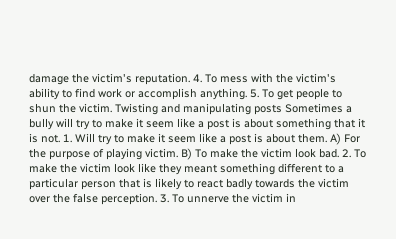damage the victim's reputation. 4. To mess with the victim's ability to find work or accomplish anything. 5. To get people to shun the victim. Twisting and manipulating posts Sometimes a bully will try to make it seem like a post is about something that it is not. 1. Will try to make it seem like a post is about them. A) For the purpose of playing victim. B) To make the victim look bad. 2. To make the victim look like they meant something different to a particular person that is likely to react badly towards the victim over the false perception. 3. To unnerve the victim in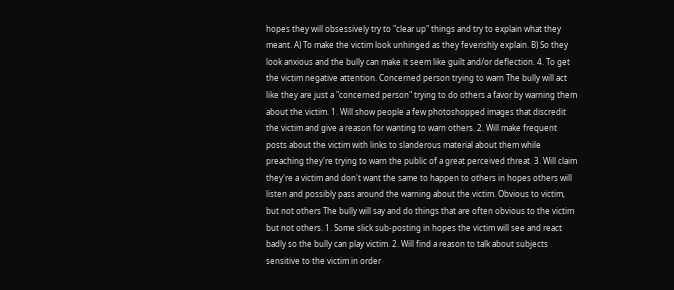hopes they will obsessively try to "clear up" things and try to explain what they meant. A) To make the victim look unhinged as they feverishly explain. B) So they look anxious and the bully can make it seem like guilt and/or deflection. 4. To get the victim negative attention. Concerned person trying to warn The bully will act like they are just a "concerned person" trying to do others a favor by warning them about the victim. 1. Will show people a few photoshopped images that discredit the victim and give a reason for wanting to warn others. 2. Will make frequent posts about the victim with links to slanderous material about them while preaching they're trying to warn the public of a great perceived threat. 3. Will claim they're a victim and don't want the same to happen to others in hopes others will listen and possibly pass around the warning about the victim. Obvious to victim, but not others The bully will say and do things that are often obvious to the victim but not others. 1. Some slick sub-posting in hopes the victim will see and react badly so the bully can play victim. 2. Will find a reason to talk about subjects sensitive to the victim in order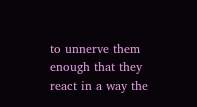to unnerve them enough that they react in a way the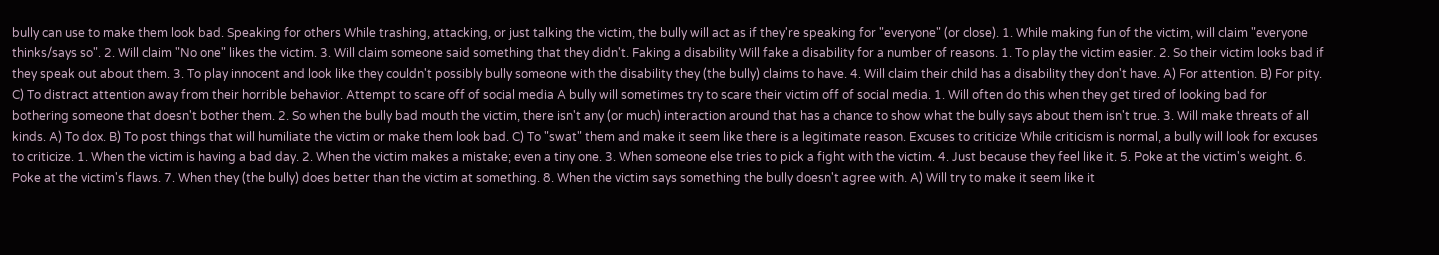bully can use to make them look bad. Speaking for others While trashing, attacking, or just talking the victim, the bully will act as if they're speaking for "everyone" (or close). 1. While making fun of the victim, will claim "everyone thinks/says so". 2. Will claim "No one" likes the victim. 3. Will claim someone said something that they didn't. Faking a disability Will fake a disability for a number of reasons. 1. To play the victim easier. 2. So their victim looks bad if they speak out about them. 3. To play innocent and look like they couldn't possibly bully someone with the disability they (the bully) claims to have. 4. Will claim their child has a disability they don't have. A) For attention. B) For pity. C) To distract attention away from their horrible behavior. Attempt to scare off of social media A bully will sometimes try to scare their victim off of social media. 1. Will often do this when they get tired of looking bad for bothering someone that doesn't bother them. 2. So when the bully bad mouth the victim, there isn't any (or much) interaction around that has a chance to show what the bully says about them isn't true. 3. Will make threats of all kinds. A) To dox. B) To post things that will humiliate the victim or make them look bad. C) To "swat" them and make it seem like there is a legitimate reason. Excuses to criticize While criticism is normal, a bully will look for excuses to criticize. 1. When the victim is having a bad day. 2. When the victim makes a mistake; even a tiny one. 3. When someone else tries to pick a fight with the victim. 4. Just because they feel like it. 5. Poke at the victim's weight. 6. Poke at the victim's flaws. 7. When they (the bully) does better than the victim at something. 8. When the victim says something the bully doesn't agree with. A) Will try to make it seem like it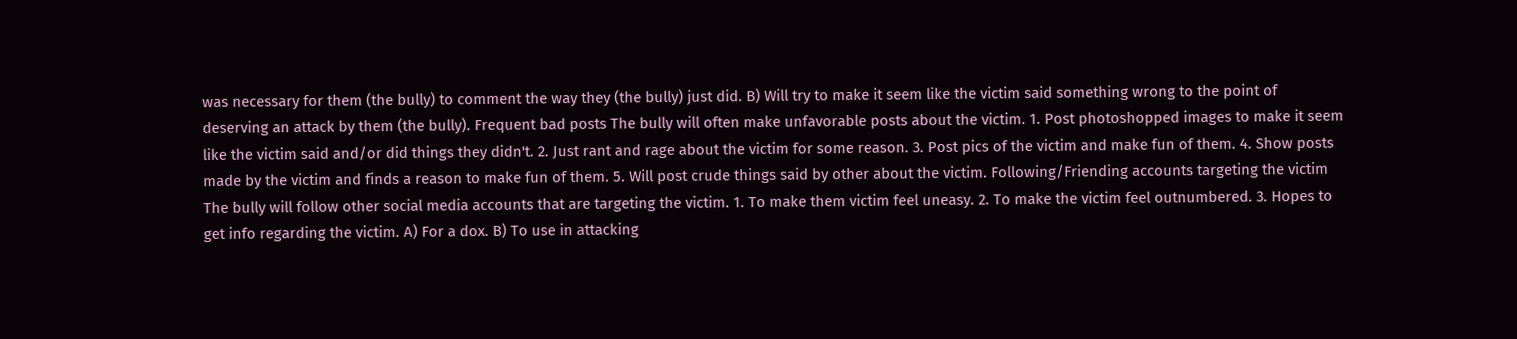was necessary for them (the bully) to comment the way they (the bully) just did. B) Will try to make it seem like the victim said something wrong to the point of deserving an attack by them (the bully). Frequent bad posts The bully will often make unfavorable posts about the victim. 1. Post photoshopped images to make it seem like the victim said and/or did things they didn't. 2. Just rant and rage about the victim for some reason. 3. Post pics of the victim and make fun of them. 4. Show posts made by the victim and finds a reason to make fun of them. 5. Will post crude things said by other about the victim. Following/Friending accounts targeting the victim The bully will follow other social media accounts that are targeting the victim. 1. To make them victim feel uneasy. 2. To make the victim feel outnumbered. 3. Hopes to get info regarding the victim. A) For a dox. B) To use in attacking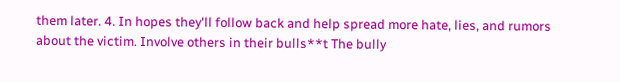them later. 4. In hopes they'll follow back and help spread more hate, lies, and rumors about the victim. Involve others in their bulls**t The bully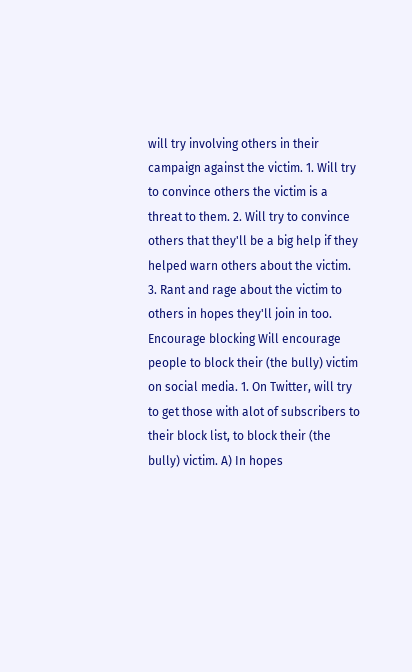will try involving others in their campaign against the victim. 1. Will try to convince others the victim is a threat to them. 2. Will try to convince others that they'll be a big help if they helped warn others about the victim. 3. Rant and rage about the victim to others in hopes they'll join in too. Encourage blocking Will encourage people to block their (the bully) victim on social media. 1. On Twitter, will try to get those with alot of subscribers to their block list, to block their (the bully) victim. A) In hopes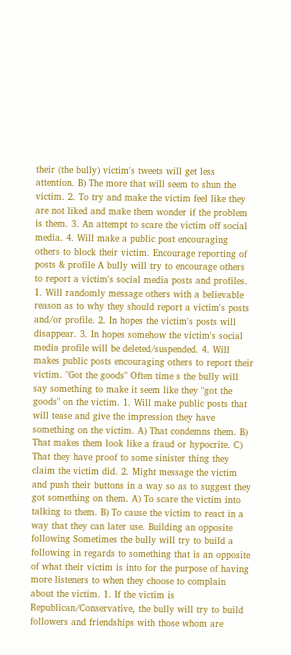their (the bully) victim's tweets will get less attention. B) The more that will seem to shun the victim. 2. To try and make the victim feel like they are not liked and make them wonder if the problem is them. 3. An attempt to scare the victim off social media. 4. Will make a public post encouraging others to block their victim. Encourage reporting of posts & profile A bully will try to encourage others to report a victim's social media posts and profiles. 1. Will randomly message others with a believable reason as to why they should report a victim's posts and/or profile. 2. In hopes the victim's posts will disappear. 3. In hopes somehow the victim's social media profile will be deleted/suspended. 4. Will makes public posts encouraging others to report their victim. "Got the goods" Often time s the bully will say something to make it seem like they "got the goods" on the victim. 1. Will make public posts that will tease and give the impression they have something on the victim. A) That condemns them. B) That makes them look like a fraud or hypocrite. C) That they have proof to some sinister thing they claim the victim did. 2. Might message the victim and push their buttons in a way so as to suggest they got something on them. A) To scare the victim into talking to them. B) To cause the victim to react in a way that they can later use. Building an opposite following Sometimes the bully will try to build a following in regards to something that is an opposite of what their victim is into for the purpose of having more listeners to when they choose to complain about the victim. 1. If the victim is Republican/Conservative, the bully will try to build followers and friendships with those whom are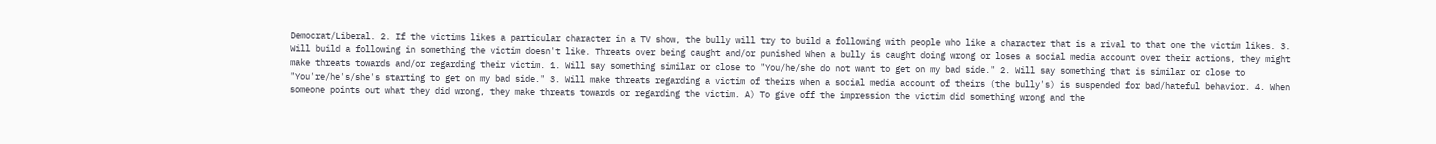Democrat/Liberal. 2. If the victims likes a particular character in a TV show, the bully will try to build a following with people who like a character that is a rival to that one the victim likes. 3. Will build a following in something the victim doesn't like. Threats over being caught and/or punished When a bully is caught doing wrong or loses a social media account over their actions, they might make threats towards and/or regarding their victim. 1. Will say something similar or close to "You/he/she do not want to get on my bad side." 2. Will say something that is similar or close to "You're/he's/she's starting to get on my bad side." 3. Will make threats regarding a victim of theirs when a social media account of theirs (the bully's) is suspended for bad/hateful behavior. 4. When someone points out what they did wrong, they make threats towards or regarding the victim. A) To give off the impression the victim did something wrong and the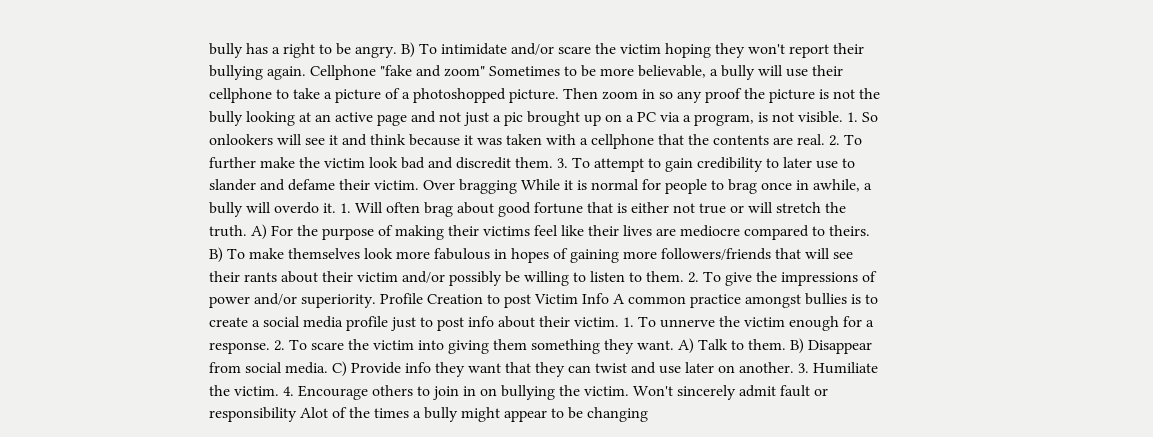bully has a right to be angry. B) To intimidate and/or scare the victim hoping they won't report their bullying again. Cellphone "fake and zoom" Sometimes to be more believable, a bully will use their cellphone to take a picture of a photoshopped picture. Then zoom in so any proof the picture is not the bully looking at an active page and not just a pic brought up on a PC via a program, is not visible. 1. So onlookers will see it and think because it was taken with a cellphone that the contents are real. 2. To further make the victim look bad and discredit them. 3. To attempt to gain credibility to later use to slander and defame their victim. Over bragging While it is normal for people to brag once in awhile, a bully will overdo it. 1. Will often brag about good fortune that is either not true or will stretch the truth. A) For the purpose of making their victims feel like their lives are mediocre compared to theirs. B) To make themselves look more fabulous in hopes of gaining more followers/friends that will see their rants about their victim and/or possibly be willing to listen to them. 2. To give the impressions of power and/or superiority. Profile Creation to post Victim Info A common practice amongst bullies is to create a social media profile just to post info about their victim. 1. To unnerve the victim enough for a response. 2. To scare the victim into giving them something they want. A) Talk to them. B) Disappear from social media. C) Provide info they want that they can twist and use later on another. 3. Humiliate the victim. 4. Encourage others to join in on bullying the victim. Won't sincerely admit fault or responsibility Alot of the times a bully might appear to be changing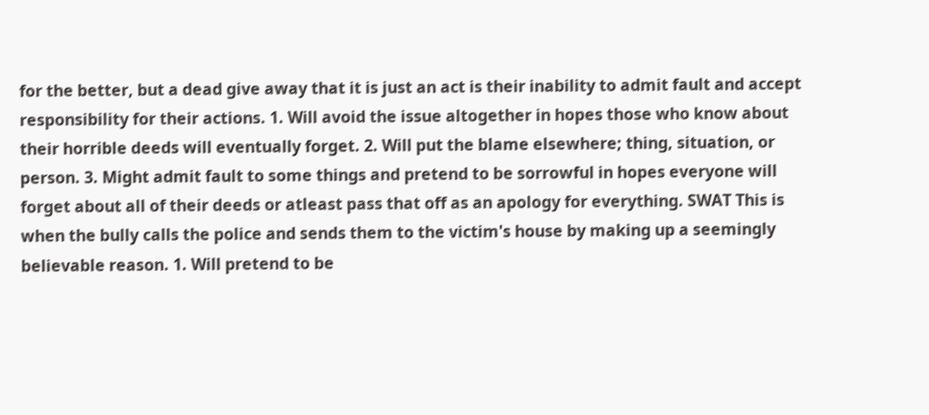for the better, but a dead give away that it is just an act is their inability to admit fault and accept responsibility for their actions. 1. Will avoid the issue altogether in hopes those who know about their horrible deeds will eventually forget. 2. Will put the blame elsewhere; thing, situation, or person. 3. Might admit fault to some things and pretend to be sorrowful in hopes everyone will forget about all of their deeds or atleast pass that off as an apology for everything. SWAT This is when the bully calls the police and sends them to the victim's house by making up a seemingly believable reason. 1. Will pretend to be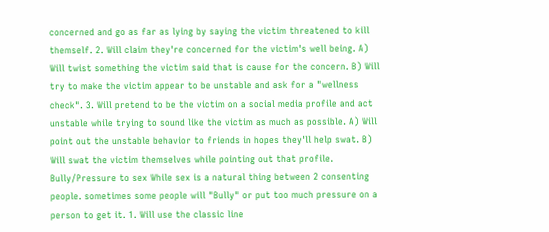concerned and go as far as lying by saying the victim threatened to kill themself. 2. Will claim they're concerned for the victim's well being. A) Will twist something the victim said that is cause for the concern. B) Will try to make the victim appear to be unstable and ask for a "wellness check". 3. Will pretend to be the victim on a social media profile and act unstable while trying to sound like the victim as much as possible. A) Will point out the unstable behavior to friends in hopes they'll help swat. B) Will swat the victim themselves while pointing out that profile. Bully/Pressure to sex While sex is a natural thing between 2 consenting people. sometimes some people will "Bully" or put too much pressure on a person to get it. 1. Will use the classic line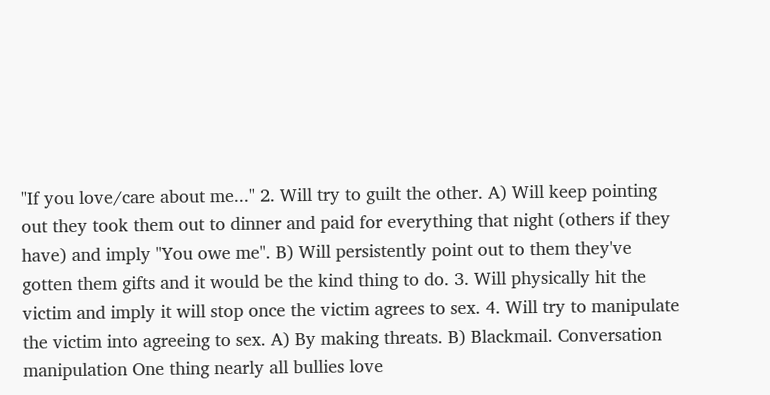"If you love/care about me..." 2. Will try to guilt the other. A) Will keep pointing out they took them out to dinner and paid for everything that night (others if they have) and imply "You owe me". B) Will persistently point out to them they've gotten them gifts and it would be the kind thing to do. 3. Will physically hit the victim and imply it will stop once the victim agrees to sex. 4. Will try to manipulate the victim into agreeing to sex. A) By making threats. B) Blackmail. Conversation manipulation One thing nearly all bullies love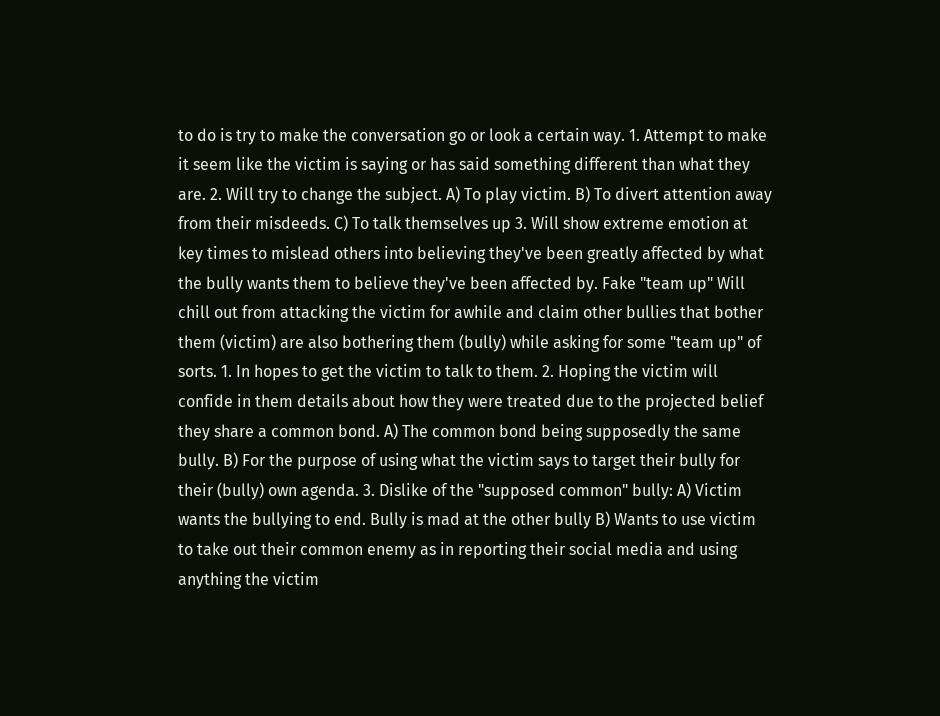to do is try to make the conversation go or look a certain way. 1. Attempt to make it seem like the victim is saying or has said something different than what they are. 2. Will try to change the subject. A) To play victim. B) To divert attention away from their misdeeds. C) To talk themselves up 3. Will show extreme emotion at key times to mislead others into believing they've been greatly affected by what the bully wants them to believe they've been affected by. Fake "team up" Will chill out from attacking the victim for awhile and claim other bullies that bother them (victim) are also bothering them (bully) while asking for some "team up" of sorts. 1. In hopes to get the victim to talk to them. 2. Hoping the victim will confide in them details about how they were treated due to the projected belief they share a common bond. A) The common bond being supposedly the same bully. B) For the purpose of using what the victim says to target their bully for their (bully) own agenda. 3. Dislike of the "supposed common" bully: A) Victim wants the bullying to end. Bully is mad at the other bully B) Wants to use victim to take out their common enemy as in reporting their social media and using anything the victim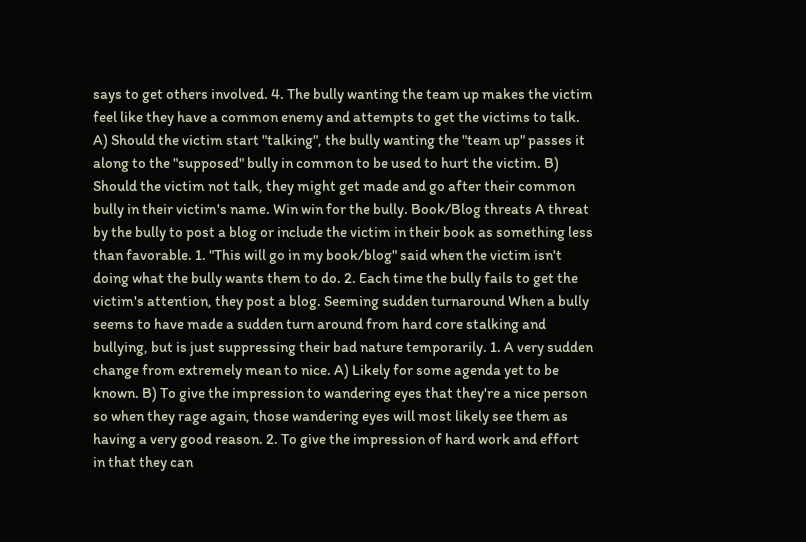says to get others involved. 4. The bully wanting the team up makes the victim feel like they have a common enemy and attempts to get the victims to talk. A) Should the victim start "talking", the bully wanting the "team up" passes it along to the "supposed" bully in common to be used to hurt the victim. B) Should the victim not talk, they might get made and go after their common bully in their victim's name. Win win for the bully. Book/Blog threats A threat by the bully to post a blog or include the victim in their book as something less than favorable. 1. "This will go in my book/blog" said when the victim isn't doing what the bully wants them to do. 2. Each time the bully fails to get the victim's attention, they post a blog. Seeming sudden turnaround When a bully seems to have made a sudden turn around from hard core stalking and bullying, but is just suppressing their bad nature temporarily. 1. A very sudden change from extremely mean to nice. A) Likely for some agenda yet to be known. B) To give the impression to wandering eyes that they're a nice person so when they rage again, those wandering eyes will most likely see them as having a very good reason. 2. To give the impression of hard work and effort in that they can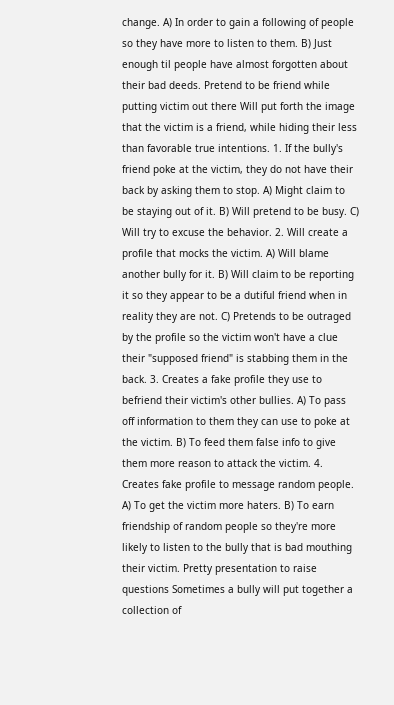change. A) In order to gain a following of people so they have more to listen to them. B) Just enough til people have almost forgotten about their bad deeds. Pretend to be friend while putting victim out there Will put forth the image that the victim is a friend, while hiding their less than favorable true intentions. 1. If the bully's friend poke at the victim, they do not have their back by asking them to stop. A) Might claim to be staying out of it. B) Will pretend to be busy. C) Will try to excuse the behavior. 2. Will create a profile that mocks the victim. A) Will blame another bully for it. B) Will claim to be reporting it so they appear to be a dutiful friend when in reality they are not. C) Pretends to be outraged by the profile so the victim won't have a clue their "supposed friend" is stabbing them in the back. 3. Creates a fake profile they use to befriend their victim's other bullies. A) To pass off information to them they can use to poke at the victim. B) To feed them false info to give them more reason to attack the victim. 4. Creates fake profile to message random people. A) To get the victim more haters. B) To earn friendship of random people so they're more likely to listen to the bully that is bad mouthing their victim. Pretty presentation to raise questions Sometimes a bully will put together a collection of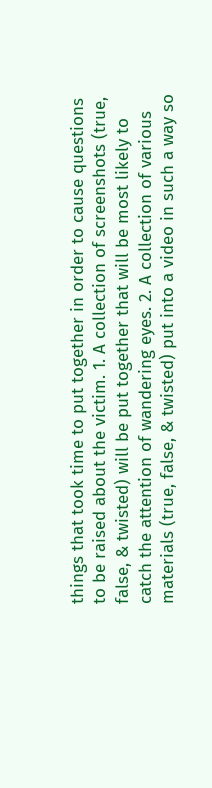things that took time to put together in order to cause questions to be raised about the victim. 1. A collection of screenshots (true, false, & twisted) will be put together that will be most likely to catch the attention of wandering eyes. 2. A collection of various materials (true, false, & twisted) put into a video in such a way so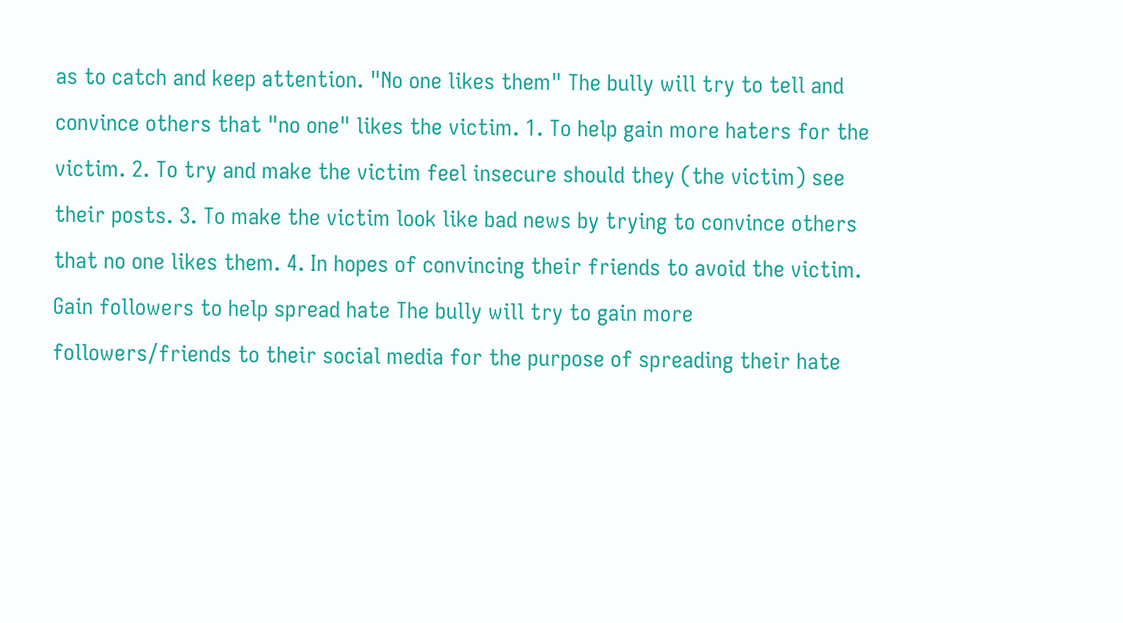as to catch and keep attention. "No one likes them" The bully will try to tell and convince others that "no one" likes the victim. 1. To help gain more haters for the victim. 2. To try and make the victim feel insecure should they (the victim) see their posts. 3. To make the victim look like bad news by trying to convince others that no one likes them. 4. In hopes of convincing their friends to avoid the victim. Gain followers to help spread hate The bully will try to gain more followers/friends to their social media for the purpose of spreading their hate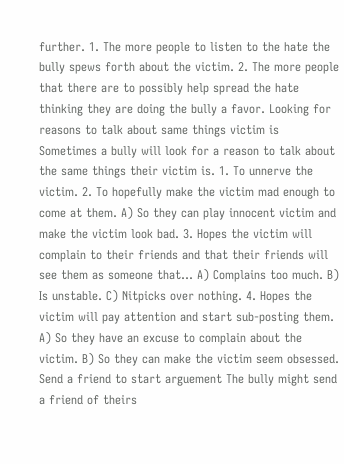further. 1. The more people to listen to the hate the bully spews forth about the victim. 2. The more people that there are to possibly help spread the hate thinking they are doing the bully a favor. Looking for reasons to talk about same things victim is Sometimes a bully will look for a reason to talk about the same things their victim is. 1. To unnerve the victim. 2. To hopefully make the victim mad enough to come at them. A) So they can play innocent victim and make the victim look bad. 3. Hopes the victim will complain to their friends and that their friends will see them as someone that... A) Complains too much. B) Is unstable. C) Nitpicks over nothing. 4. Hopes the victim will pay attention and start sub-posting them. A) So they have an excuse to complain about the victim. B) So they can make the victim seem obsessed. Send a friend to start arguement The bully might send a friend of theirs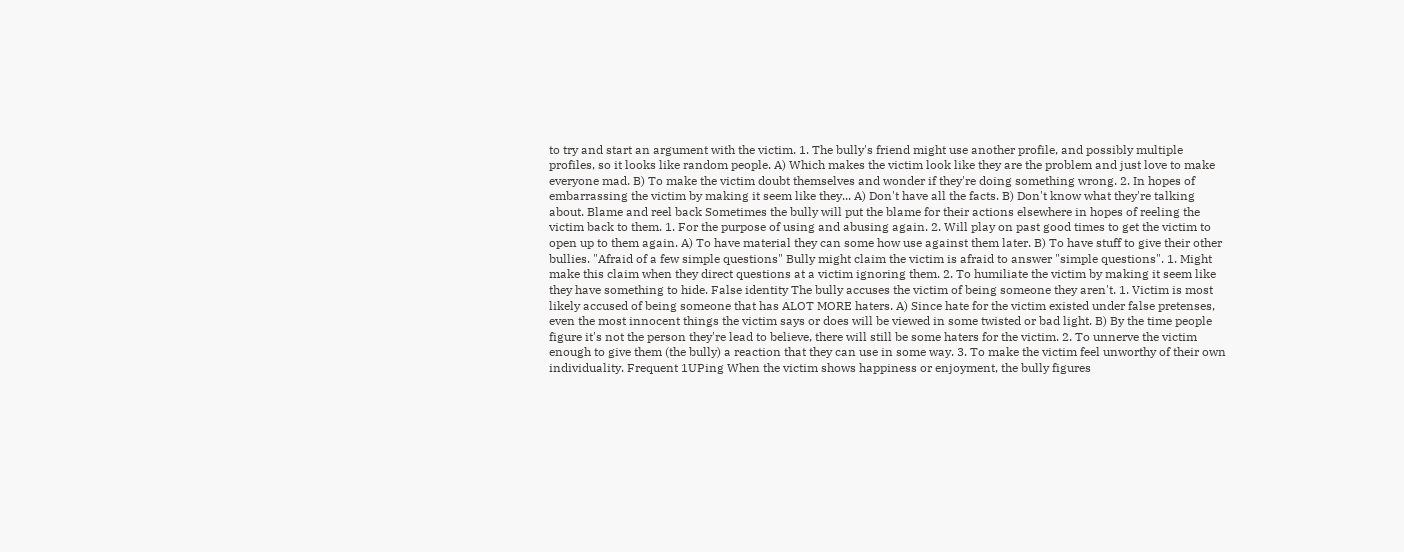to try and start an argument with the victim. 1. The bully's friend might use another profile, and possibly multiple profiles, so it looks like random people. A) Which makes the victim look like they are the problem and just love to make everyone mad. B) To make the victim doubt themselves and wonder if they're doing something wrong. 2. In hopes of embarrassing the victim by making it seem like they... A) Don't have all the facts. B) Don't know what they're talking about. Blame and reel back Sometimes the bully will put the blame for their actions elsewhere in hopes of reeling the victim back to them. 1. For the purpose of using and abusing again. 2. Will play on past good times to get the victim to open up to them again. A) To have material they can some how use against them later. B) To have stuff to give their other bullies. "Afraid of a few simple questions" Bully might claim the victim is afraid to answer "simple questions". 1. Might make this claim when they direct questions at a victim ignoring them. 2. To humiliate the victim by making it seem like they have something to hide. False identity The bully accuses the victim of being someone they aren't. 1. Victim is most likely accused of being someone that has ALOT MORE haters. A) Since hate for the victim existed under false pretenses, even the most innocent things the victim says or does will be viewed in some twisted or bad light. B) By the time people figure it's not the person they're lead to believe, there will still be some haters for the victim. 2. To unnerve the victim enough to give them (the bully) a reaction that they can use in some way. 3. To make the victim feel unworthy of their own individuality. Frequent 1UPing When the victim shows happiness or enjoyment, the bully figures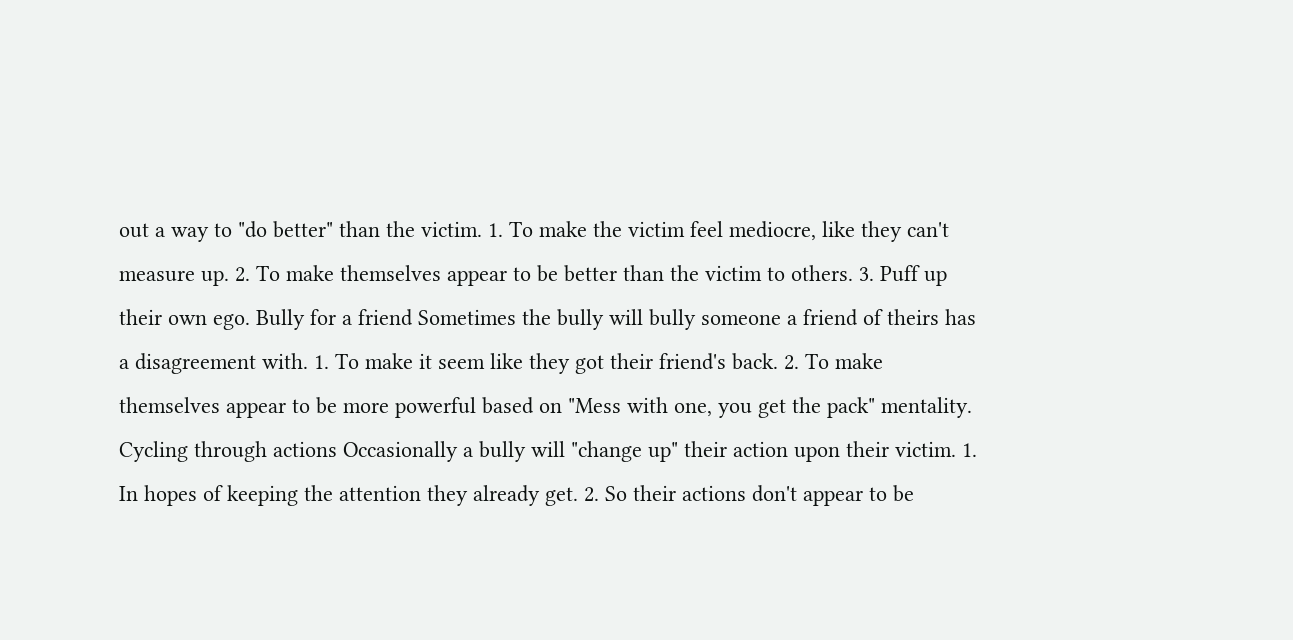out a way to "do better" than the victim. 1. To make the victim feel mediocre, like they can't measure up. 2. To make themselves appear to be better than the victim to others. 3. Puff up their own ego. Bully for a friend Sometimes the bully will bully someone a friend of theirs has a disagreement with. 1. To make it seem like they got their friend's back. 2. To make themselves appear to be more powerful based on "Mess with one, you get the pack" mentality. Cycling through actions Occasionally a bully will "change up" their action upon their victim. 1. In hopes of keeping the attention they already get. 2. So their actions don't appear to be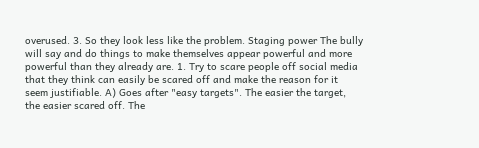overused. 3. So they look less like the problem. Staging power The bully will say and do things to make themselves appear powerful and more powerful than they already are. 1. Try to scare people off social media that they think can easily be scared off and make the reason for it seem justifiable. A) Goes after "easy targets". The easier the target, the easier scared off. The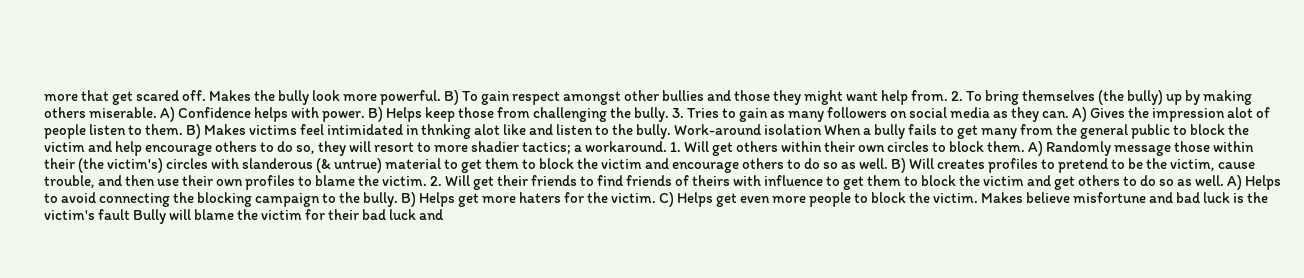more that get scared off. Makes the bully look more powerful. B) To gain respect amongst other bullies and those they might want help from. 2. To bring themselves (the bully) up by making others miserable. A) Confidence helps with power. B) Helps keep those from challenging the bully. 3. Tries to gain as many followers on social media as they can. A) Gives the impression alot of people listen to them. B) Makes victims feel intimidated in thnking alot like and listen to the bully. Work-around isolation When a bully fails to get many from the general public to block the victim and help encourage others to do so, they will resort to more shadier tactics; a workaround. 1. Will get others within their own circles to block them. A) Randomly message those within their (the victim's) circles with slanderous (& untrue) material to get them to block the victim and encourage others to do so as well. B) Will creates profiles to pretend to be the victim, cause trouble, and then use their own profiles to blame the victim. 2. Will get their friends to find friends of theirs with influence to get them to block the victim and get others to do so as well. A) Helps to avoid connecting the blocking campaign to the bully. B) Helps get more haters for the victim. C) Helps get even more people to block the victim. Makes believe misfortune and bad luck is the victim's fault Bully will blame the victim for their bad luck and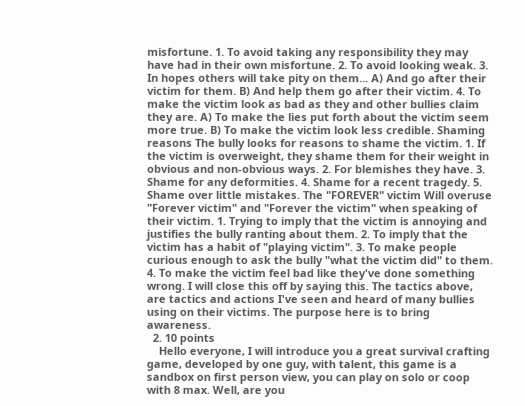misfortune. 1. To avoid taking any responsibility they may have had in their own misfortune. 2. To avoid looking weak. 3. In hopes others will take pity on them... A) And go after their victim for them. B) And help them go after their victim. 4. To make the victim look as bad as they and other bullies claim they are. A) To make the lies put forth about the victim seem more true. B) To make the victim look less credible. Shaming reasons The bully looks for reasons to shame the victim. 1. If the victim is overweight, they shame them for their weight in obvious and non-obvious ways. 2. For blemishes they have. 3. Shame for any deformities. 4. Shame for a recent tragedy. 5. Shame over little mistakes. The "FOREVER" victim Will overuse "Forever victim" and "Forever the victim" when speaking of their victim. 1. Trying to imply that the victim is annoying and justifies the bully ranting about them. 2. To imply that the victim has a habit of "playing victim". 3. To make people curious enough to ask the bully "what the victim did" to them. 4. To make the victim feel bad like they've done something wrong. I will close this off by saying this. The tactics above, are tactics and actions I've seen and heard of many bullies using on their victims. The purpose here is to bring awareness.
  2. 10 points
    Hello everyone, I will introduce you a great survival crafting game, developed by one guy, with talent, this game is a sandbox on first person view, you can play on solo or coop with 8 max. Well, are you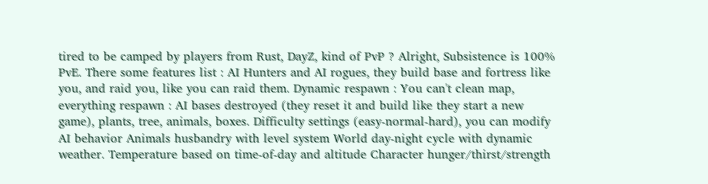tired to be camped by players from Rust, DayZ, kind of PvP ? Alright, Subsistence is 100% PvE. There some features list : AI Hunters and AI rogues, they build base and fortress like you, and raid you, like you can raid them. Dynamic respawn : You can't clean map, everything respawn : AI bases destroyed (they reset it and build like they start a new game), plants, tree, animals, boxes. Difficulty settings (easy-normal-hard), you can modify AI behavior Animals husbandry with level system World day-night cycle with dynamic weather. Temperature based on time-of-day and altitude Character hunger/thirst/strength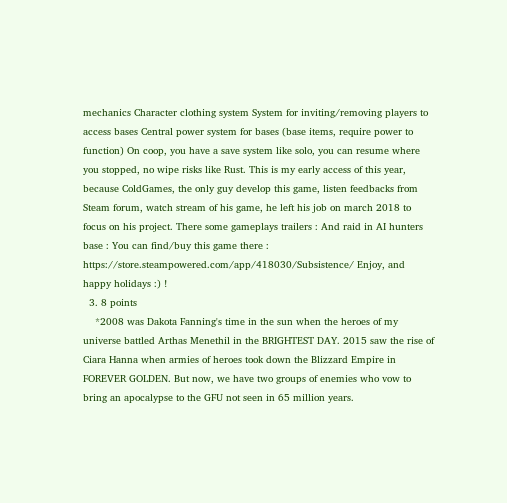mechanics Character clothing system System for inviting/removing players to access bases Central power system for bases (base items, require power to function) On coop, you have a save system like solo, you can resume where you stopped, no wipe risks like Rust. This is my early access of this year, because ColdGames, the only guy develop this game, listen feedbacks from Steam forum, watch stream of his game, he left his job on march 2018 to focus on his project. There some gameplays trailers : And raid in AI hunters base : You can find/buy this game there : https://store.steampowered.com/app/418030/Subsistence/ Enjoy, and happy holidays :) !
  3. 8 points
    *2008 was Dakota Fanning's time in the sun when the heroes of my universe battled Arthas Menethil in the BRIGHTEST DAY. 2015 saw the rise of Ciara Hanna when armies of heroes took down the Blizzard Empire in FOREVER GOLDEN. But now, we have two groups of enemies who vow to bring an apocalypse to the GFU not seen in 65 million years.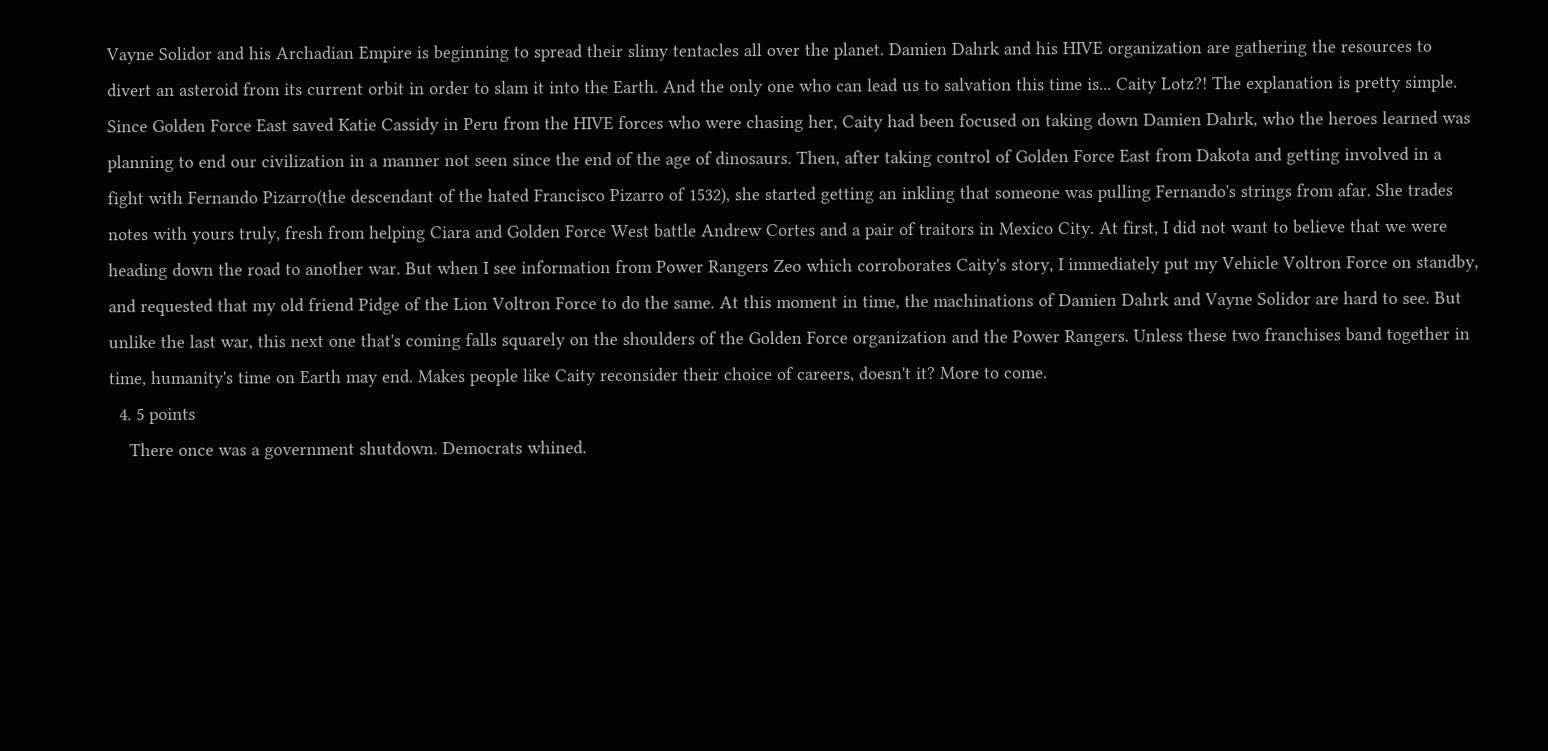Vayne Solidor and his Archadian Empire is beginning to spread their slimy tentacles all over the planet. Damien Dahrk and his HIVE organization are gathering the resources to divert an asteroid from its current orbit in order to slam it into the Earth. And the only one who can lead us to salvation this time is... Caity Lotz?! The explanation is pretty simple. Since Golden Force East saved Katie Cassidy in Peru from the HIVE forces who were chasing her, Caity had been focused on taking down Damien Dahrk, who the heroes learned was planning to end our civilization in a manner not seen since the end of the age of dinosaurs. Then, after taking control of Golden Force East from Dakota and getting involved in a fight with Fernando Pizarro(the descendant of the hated Francisco Pizarro of 1532), she started getting an inkling that someone was pulling Fernando's strings from afar. She trades notes with yours truly, fresh from helping Ciara and Golden Force West battle Andrew Cortes and a pair of traitors in Mexico City. At first, I did not want to believe that we were heading down the road to another war. But when I see information from Power Rangers Zeo which corroborates Caity's story, I immediately put my Vehicle Voltron Force on standby, and requested that my old friend Pidge of the Lion Voltron Force to do the same. At this moment in time, the machinations of Damien Dahrk and Vayne Solidor are hard to see. But unlike the last war, this next one that's coming falls squarely on the shoulders of the Golden Force organization and the Power Rangers. Unless these two franchises band together in time, humanity's time on Earth may end. Makes people like Caity reconsider their choice of careers, doesn't it? More to come.
  4. 5 points
    There once was a government shutdown. Democrats whined.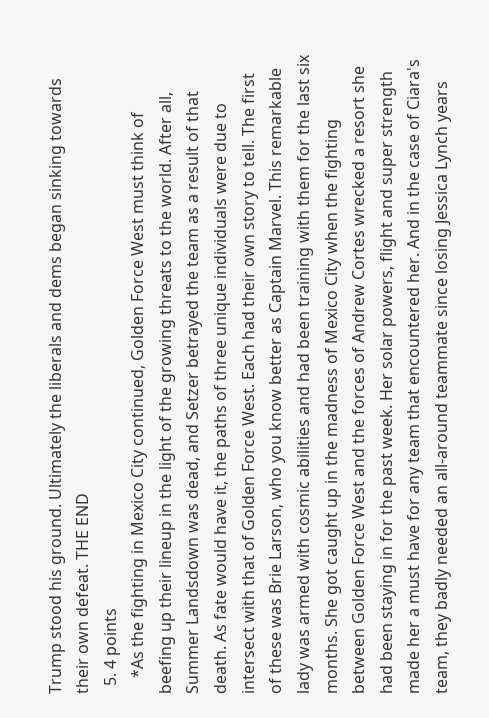Trump stood his ground. Ultimately the liberals and dems began sinking towards their own defeat. THE END
  5. 4 points
    *As the fighting in Mexico City continued, Golden Force West must think of beefing up their lineup in the light of the growing threats to the world. After all, Summer Landsdown was dead, and Setzer betrayed the team as a result of that death. As fate would have it, the paths of three unique individuals were due to intersect with that of Golden Force West. Each had their own story to tell. The first of these was Brie Larson, who you know better as Captain Marvel. This remarkable lady was armed with cosmic abilities and had been training with them for the last six months. She got caught up in the madness of Mexico City when the fighting between Golden Force West and the forces of Andrew Cortes wrecked a resort she had been staying in for the past week. Her solar powers, flight and super strength made her a must have for any team that encountered her. And in the case of Ciara's team, they badly needed an all-around teammate since losing Jessica Lynch years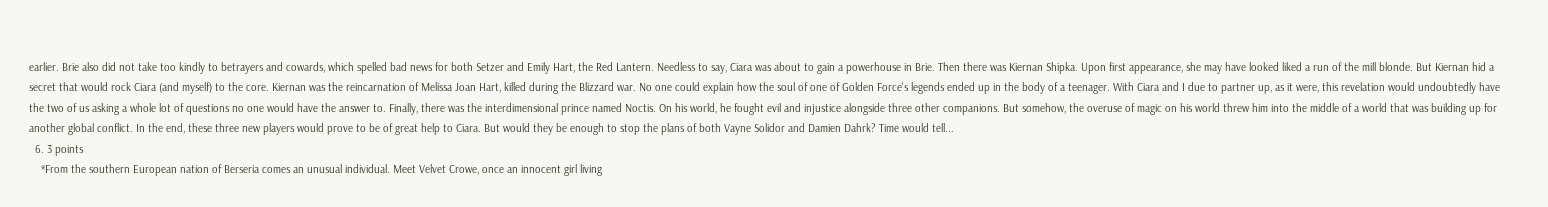earlier. Brie also did not take too kindly to betrayers and cowards, which spelled bad news for both Setzer and Emily Hart, the Red Lantern. Needless to say, Ciara was about to gain a powerhouse in Brie. Then there was Kiernan Shipka. Upon first appearance, she may have looked liked a run of the mill blonde. But Kiernan hid a secret that would rock Ciara (and myself) to the core. Kiernan was the reincarnation of Melissa Joan Hart, killed during the Blizzard war. No one could explain how the soul of one of Golden Force's legends ended up in the body of a teenager. With Ciara and I due to partner up, as it were, this revelation would undoubtedly have the two of us asking a whole lot of questions no one would have the answer to. Finally, there was the interdimensional prince named Noctis. On his world, he fought evil and injustice alongside three other companions. But somehow, the overuse of magic on his world threw him into the middle of a world that was building up for another global conflict. In the end, these three new players would prove to be of great help to Ciara. But would they be enough to stop the plans of both Vayne Solidor and Damien Dahrk? Time would tell...
  6. 3 points
    *From the southern European nation of Berseria comes an unusual individual. Meet Velvet Crowe, once an innocent girl living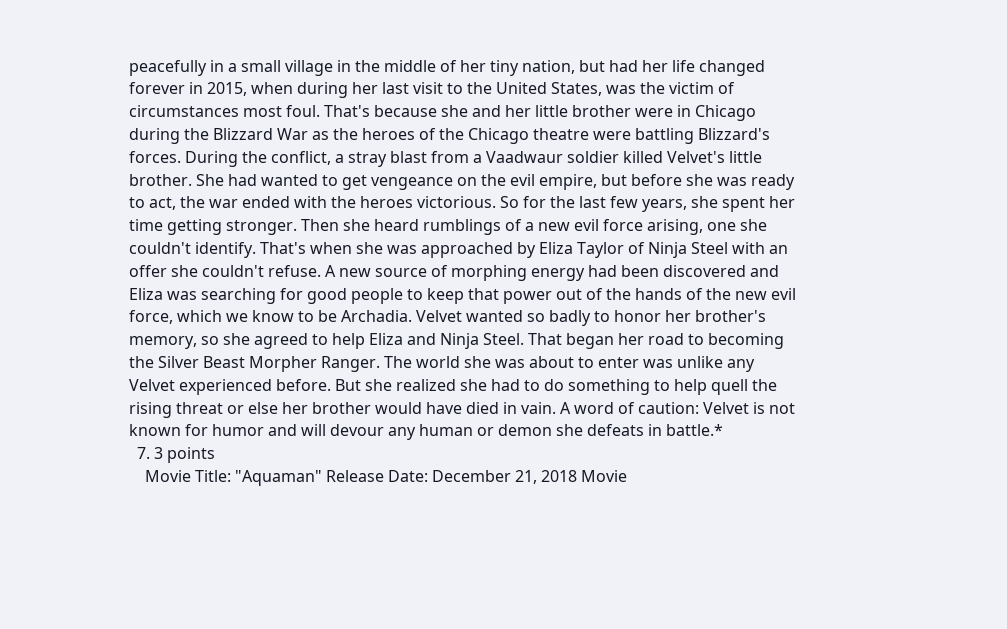peacefully in a small village in the middle of her tiny nation, but had her life changed forever in 2015, when during her last visit to the United States, was the victim of circumstances most foul. That's because she and her little brother were in Chicago during the Blizzard War as the heroes of the Chicago theatre were battling Blizzard's forces. During the conflict, a stray blast from a Vaadwaur soldier killed Velvet's little brother. She had wanted to get vengeance on the evil empire, but before she was ready to act, the war ended with the heroes victorious. So for the last few years, she spent her time getting stronger. Then she heard rumblings of a new evil force arising, one she couldn't identify. That's when she was approached by Eliza Taylor of Ninja Steel with an offer she couldn't refuse. A new source of morphing energy had been discovered and Eliza was searching for good people to keep that power out of the hands of the new evil force, which we know to be Archadia. Velvet wanted so badly to honor her brother's memory, so she agreed to help Eliza and Ninja Steel. That began her road to becoming the Silver Beast Morpher Ranger. The world she was about to enter was unlike any Velvet experienced before. But she realized she had to do something to help quell the rising threat or else her brother would have died in vain. A word of caution: Velvet is not known for humor and will devour any human or demon she defeats in battle.*
  7. 3 points
    Movie Title: "Aquaman" Release Date: December 21, 2018 Movie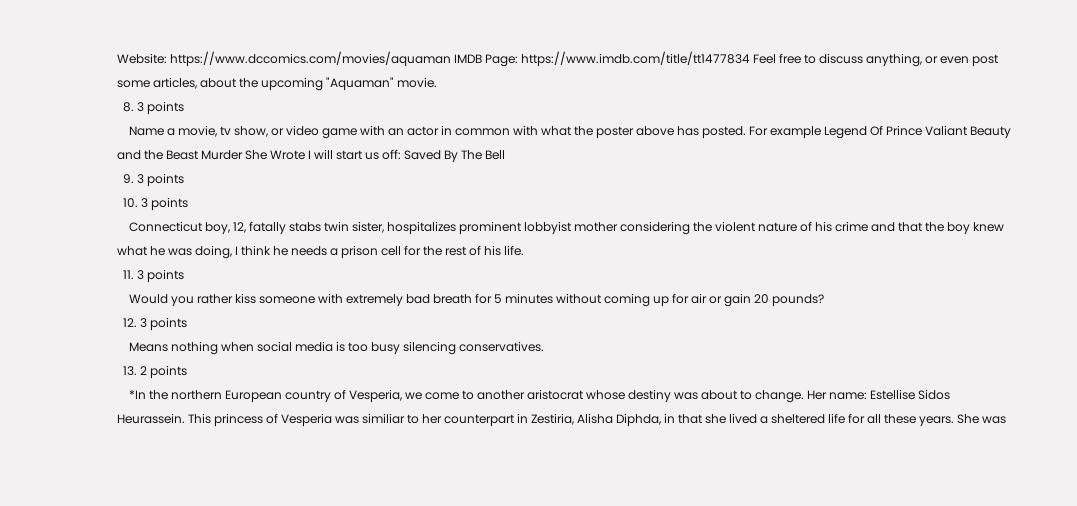Website: https://www.dccomics.com/movies/aquaman IMDB Page: https://www.imdb.com/title/tt1477834 Feel free to discuss anything, or even post some articles, about the upcoming "Aquaman" movie.
  8. 3 points
    Name a movie, tv show, or video game with an actor in common with what the poster above has posted. For example Legend Of Prince Valiant Beauty and the Beast Murder She Wrote I will start us off: Saved By The Bell
  9. 3 points
  10. 3 points
    Connecticut boy, 12, fatally stabs twin sister, hospitalizes prominent lobbyist mother considering the violent nature of his crime and that the boy knew what he was doing, I think he needs a prison cell for the rest of his life.
  11. 3 points
    Would you rather kiss someone with extremely bad breath for 5 minutes without coming up for air or gain 20 pounds?
  12. 3 points
    Means nothing when social media is too busy silencing conservatives.
  13. 2 points
    *In the northern European country of Vesperia, we come to another aristocrat whose destiny was about to change. Her name: Estellise Sidos Heurassein. This princess of Vesperia was similiar to her counterpart in Zestiria, Alisha Diphda, in that she lived a sheltered life for all these years. She was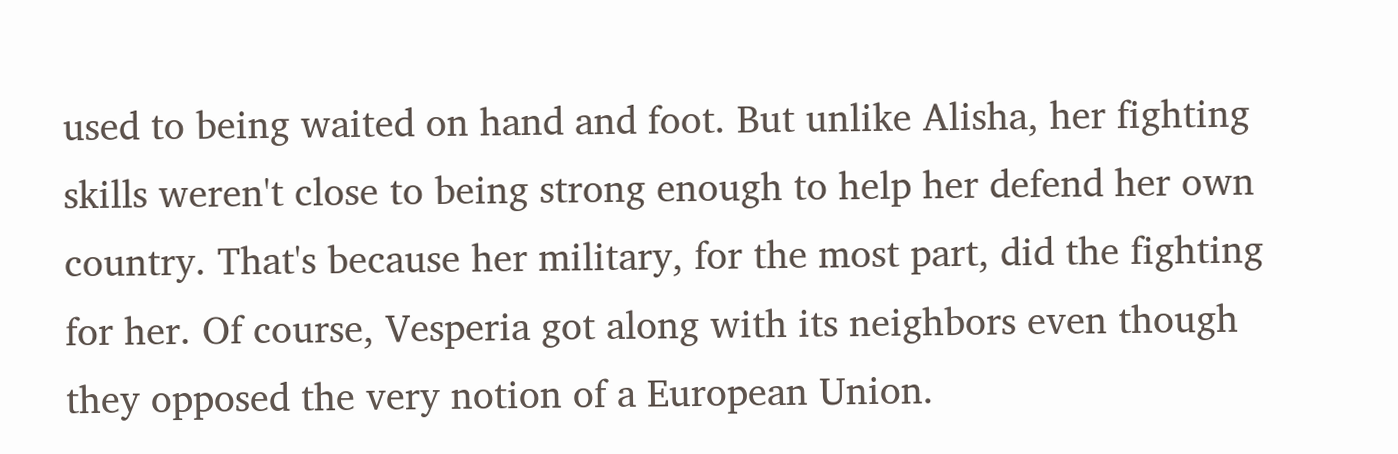used to being waited on hand and foot. But unlike Alisha, her fighting skills weren't close to being strong enough to help her defend her own country. That's because her military, for the most part, did the fighting for her. Of course, Vesperia got along with its neighbors even though they opposed the very notion of a European Union.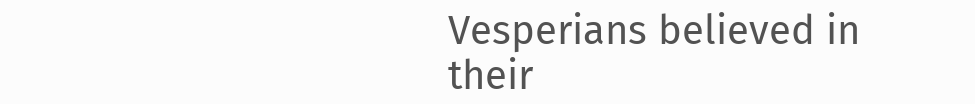Vesperians believed in their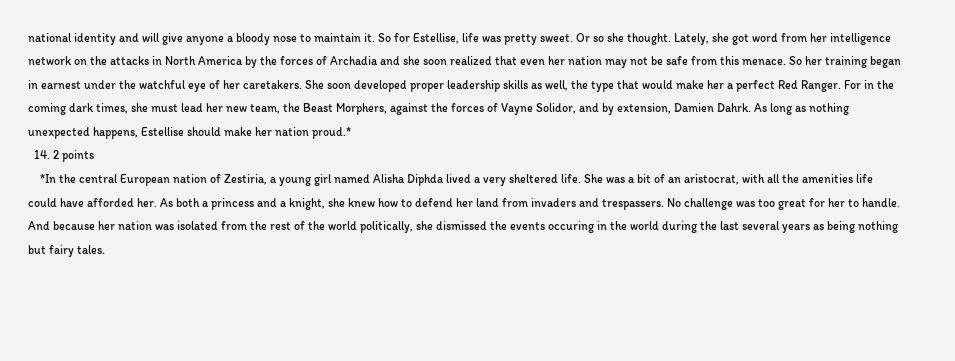national identity and will give anyone a bloody nose to maintain it. So for Estellise, life was pretty sweet. Or so she thought. Lately, she got word from her intelligence network on the attacks in North America by the forces of Archadia and she soon realized that even her nation may not be safe from this menace. So her training began in earnest under the watchful eye of her caretakers. She soon developed proper leadership skills as well, the type that would make her a perfect Red Ranger. For in the coming dark times, she must lead her new team, the Beast Morphers, against the forces of Vayne Solidor, and by extension, Damien Dahrk. As long as nothing unexpected happens, Estellise should make her nation proud.*
  14. 2 points
    *In the central European nation of Zestiria, a young girl named Alisha Diphda lived a very sheltered life. She was a bit of an aristocrat, with all the amenities life could have afforded her. As both a princess and a knight, she knew how to defend her land from invaders and trespassers. No challenge was too great for her to handle. And because her nation was isolated from the rest of the world politically, she dismissed the events occuring in the world during the last several years as being nothing but fairy tales.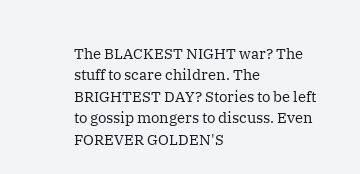The BLACKEST NIGHT war? The stuff to scare children. The BRIGHTEST DAY? Stories to be left to gossip mongers to discuss. Even FOREVER GOLDEN'S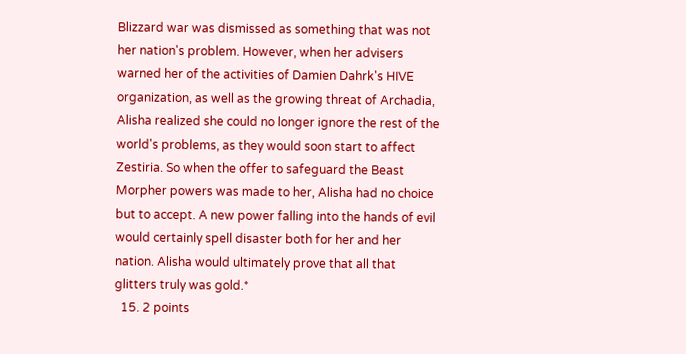Blizzard war was dismissed as something that was not her nation's problem. However, when her advisers warned her of the activities of Damien Dahrk's HIVE organization, as well as the growing threat of Archadia, Alisha realized she could no longer ignore the rest of the world's problems, as they would soon start to affect Zestiria. So when the offer to safeguard the Beast Morpher powers was made to her, Alisha had no choice but to accept. A new power falling into the hands of evil would certainly spell disaster both for her and her nation. Alisha would ultimately prove that all that glitters truly was gold.*
  15. 2 points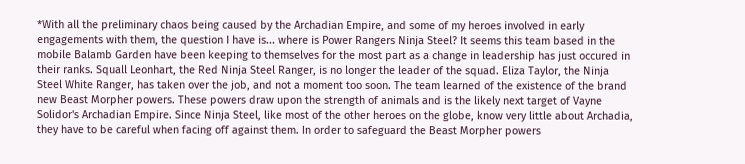*With all the preliminary chaos being caused by the Archadian Empire, and some of my heroes involved in early engagements with them, the question I have is... where is Power Rangers Ninja Steel? It seems this team based in the mobile Balamb Garden have been keeping to themselves for the most part as a change in leadership has just occured in their ranks. Squall Leonhart, the Red Ninja Steel Ranger, is no longer the leader of the squad. Eliza Taylor, the Ninja Steel White Ranger, has taken over the job, and not a moment too soon. The team learned of the existence of the brand new Beast Morpher powers. These powers draw upon the strength of animals and is the likely next target of Vayne Solidor's Archadian Empire. Since Ninja Steel, like most of the other heroes on the globe, know very little about Archadia, they have to be careful when facing off against them. In order to safeguard the Beast Morpher powers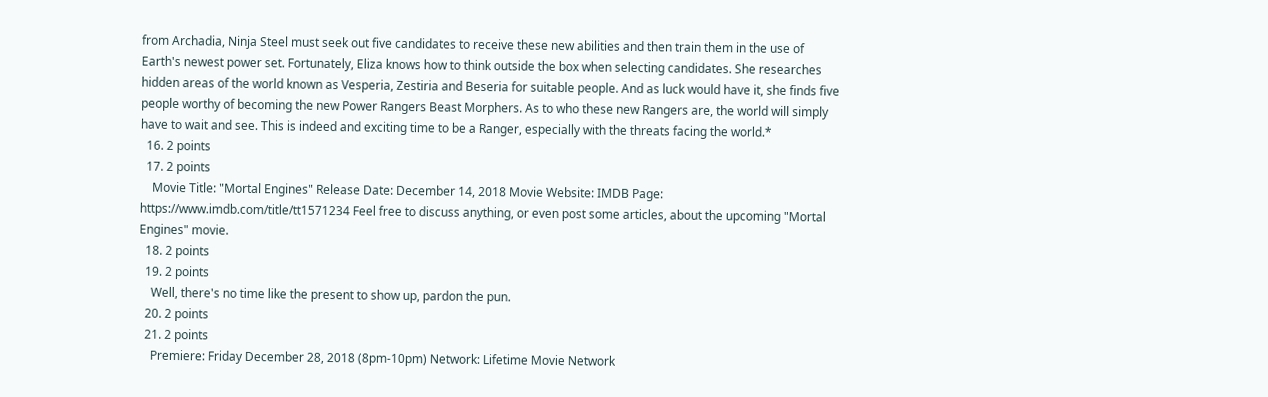from Archadia, Ninja Steel must seek out five candidates to receive these new abilities and then train them in the use of Earth's newest power set. Fortunately, Eliza knows how to think outside the box when selecting candidates. She researches hidden areas of the world known as Vesperia, Zestiria and Beseria for suitable people. And as luck would have it, she finds five people worthy of becoming the new Power Rangers Beast Morphers. As to who these new Rangers are, the world will simply have to wait and see. This is indeed and exciting time to be a Ranger, especially with the threats facing the world.*
  16. 2 points
  17. 2 points
    Movie Title: "Mortal Engines" Release Date: December 14, 2018 Movie Website: IMDB Page: https://www.imdb.com/title/tt1571234 Feel free to discuss anything, or even post some articles, about the upcoming "Mortal Engines" movie.
  18. 2 points
  19. 2 points
    Well, there's no time like the present to show up, pardon the pun.
  20. 2 points
  21. 2 points
    Premiere: Friday December 28, 2018 (8pm-10pm) Network: Lifetime Movie Network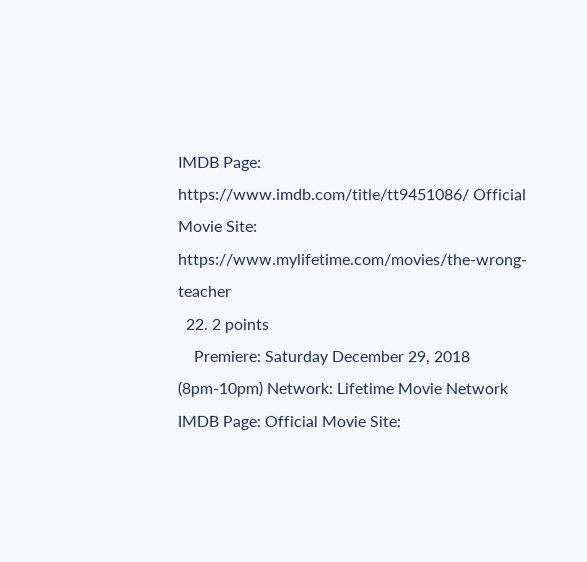IMDB Page: https://www.imdb.com/title/tt9451086/ Official Movie Site: https://www.mylifetime.com/movies/the-wrong-teacher
  22. 2 points
    Premiere: Saturday December 29, 2018 (8pm-10pm) Network: Lifetime Movie Network IMDB Page: Official Movie Site: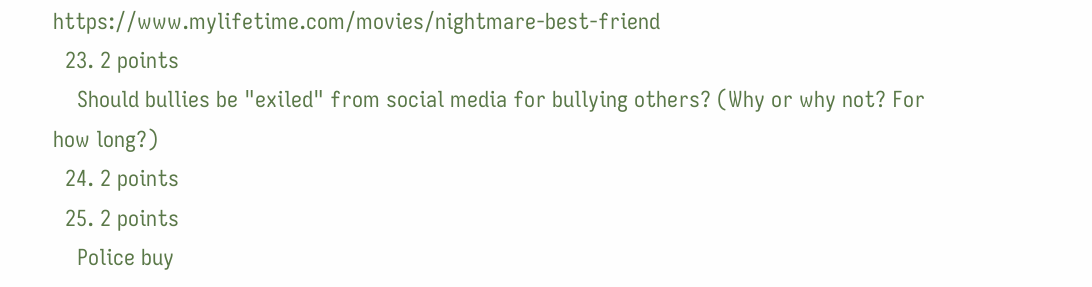https://www.mylifetime.com/movies/nightmare-best-friend
  23. 2 points
    Should bullies be "exiled" from social media for bullying others? (Why or why not? For how long?)
  24. 2 points
  25. 2 points
    Police buy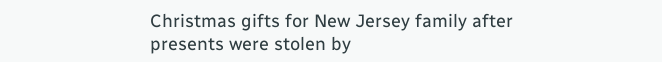Christmas gifts for New Jersey family after presents were stolen by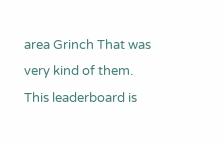area Grinch That was very kind of them.
This leaderboard is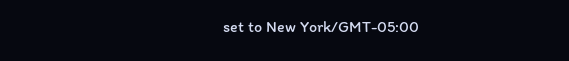set to New York/GMT-05:00